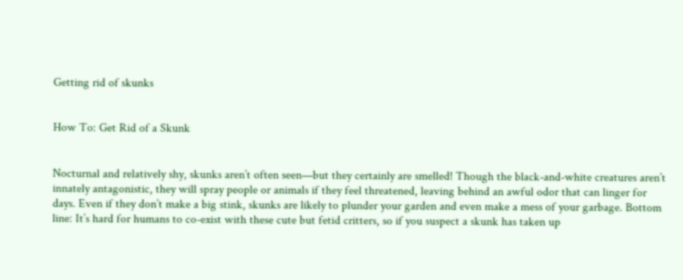Getting rid of skunks


How To: Get Rid of a Skunk


Nocturnal and relatively shy, skunks aren’t often seen—but they certainly are smelled! Though the black-and-white creatures aren’t innately antagonistic, they will spray people or animals if they feel threatened, leaving behind an awful odor that can linger for days. Even if they don’t make a big stink, skunks are likely to plunder your garden and even make a mess of your garbage. Bottom line: It’s hard for humans to co-exist with these cute but fetid critters, so if you suspect a skunk has taken up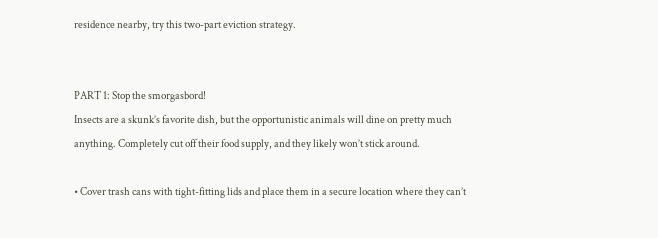residence nearby, try this two-part eviction strategy.


PART 1: Stop the smorgasbord!
Insects are a skunk’s favorite dish, but the opportunistic animals will dine on pretty much anything. Completely cut off their food supply, and they likely won’t stick around.

• Cover trash cans with tight-fitting lids and place them in a secure location where they can’t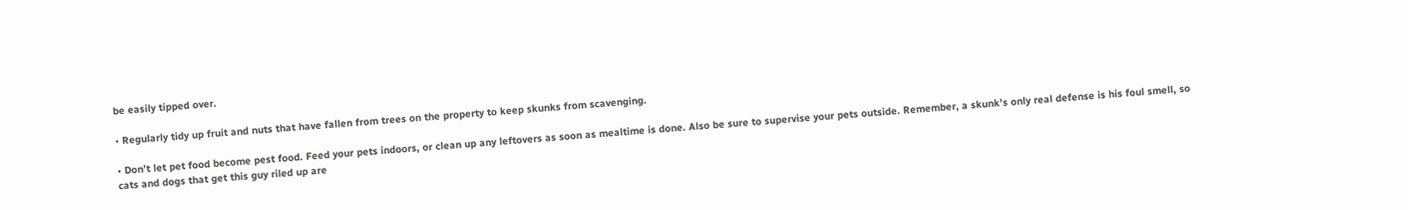be easily tipped over.

• Regularly tidy up fruit and nuts that have fallen from trees on the property to keep skunks from scavenging.

• Don’t let pet food become pest food. Feed your pets indoors, or clean up any leftovers as soon as mealtime is done. Also be sure to supervise your pets outside. Remember, a skunk’s only real defense is his foul smell, so cats and dogs that get this guy riled up are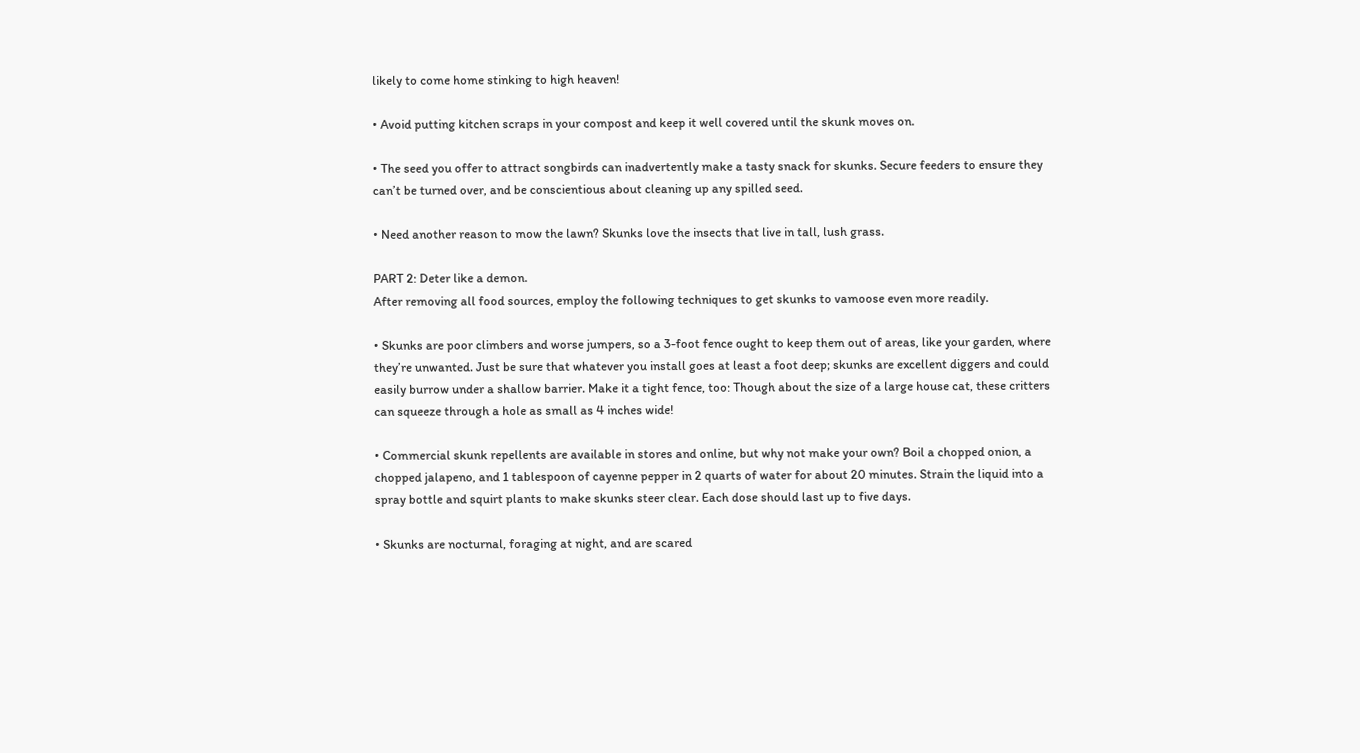likely to come home stinking to high heaven!

• Avoid putting kitchen scraps in your compost and keep it well covered until the skunk moves on.

• The seed you offer to attract songbirds can inadvertently make a tasty snack for skunks. Secure feeders to ensure they can’t be turned over, and be conscientious about cleaning up any spilled seed.

• Need another reason to mow the lawn? Skunks love the insects that live in tall, lush grass.

PART 2: Deter like a demon.
After removing all food sources, employ the following techniques to get skunks to vamoose even more readily.

• Skunks are poor climbers and worse jumpers, so a 3-foot fence ought to keep them out of areas, like your garden, where they’re unwanted. Just be sure that whatever you install goes at least a foot deep; skunks are excellent diggers and could easily burrow under a shallow barrier. Make it a tight fence, too: Though about the size of a large house cat, these critters can squeeze through a hole as small as 4 inches wide!

• Commercial skunk repellents are available in stores and online, but why not make your own? Boil a chopped onion, a chopped jalapeno, and 1 tablespoon of cayenne pepper in 2 quarts of water for about 20 minutes. Strain the liquid into a spray bottle and squirt plants to make skunks steer clear. Each dose should last up to five days.

• Skunks are nocturnal, foraging at night, and are scared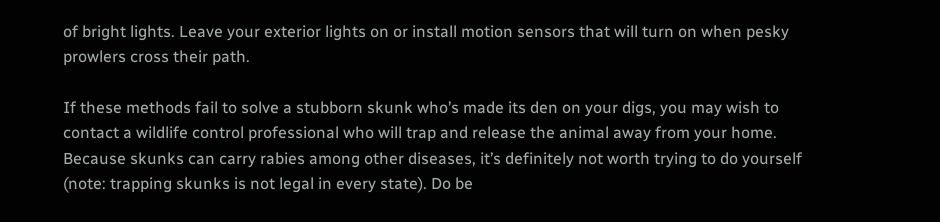of bright lights. Leave your exterior lights on or install motion sensors that will turn on when pesky prowlers cross their path.

If these methods fail to solve a stubborn skunk who’s made its den on your digs, you may wish to contact a wildlife control professional who will trap and release the animal away from your home. Because skunks can carry rabies among other diseases, it’s definitely not worth trying to do yourself (note: trapping skunks is not legal in every state). Do be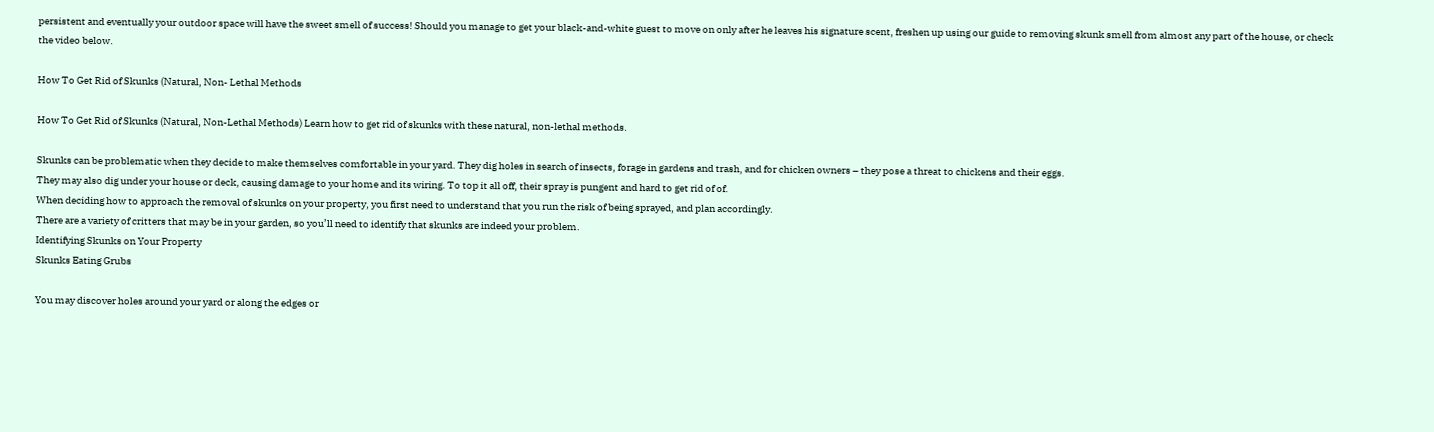persistent and eventually your outdoor space will have the sweet smell of success! Should you manage to get your black-and-white guest to move on only after he leaves his signature scent, freshen up using our guide to removing skunk smell from almost any part of the house, or check the video below.

How To Get Rid of Skunks (Natural, Non- Lethal Methods

How To Get Rid of Skunks (Natural, Non-Lethal Methods) Learn how to get rid of skunks with these natural, non-lethal methods.

Skunks can be problematic when they decide to make themselves comfortable in your yard. They dig holes in search of insects, forage in gardens and trash, and for chicken owners – they pose a threat to chickens and their eggs.
They may also dig under your house or deck, causing damage to your home and its wiring. To top it all off, their spray is pungent and hard to get rid of of.
When deciding how to approach the removal of skunks on your property, you first need to understand that you run the risk of being sprayed, and plan accordingly.
There are a variety of critters that may be in your garden, so you’ll need to identify that skunks are indeed your problem.
Identifying Skunks on Your Property
Skunks Eating Grubs

You may discover holes around your yard or along the edges or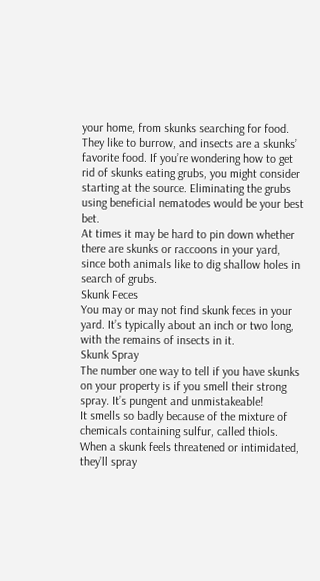your home, from skunks searching for food. They like to burrow, and insects are a skunks’ favorite food. If you’re wondering how to get rid of skunks eating grubs, you might consider starting at the source. Eliminating the grubs using beneficial nematodes would be your best bet.
At times it may be hard to pin down whether there are skunks or raccoons in your yard, since both animals like to dig shallow holes in search of grubs.
Skunk Feces
You may or may not find skunk feces in your yard. It’s typically about an inch or two long, with the remains of insects in it.
Skunk Spray
The number one way to tell if you have skunks on your property is if you smell their strong spray. It’s pungent and unmistakeable!
It smells so badly because of the mixture of chemicals containing sulfur, called thiols.
When a skunk feels threatened or intimidated, they’ll spray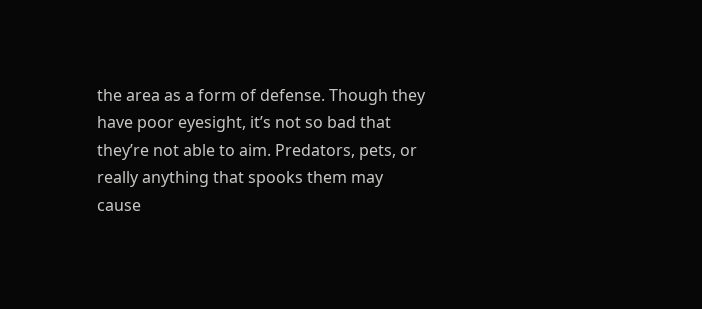the area as a form of defense. Though they have poor eyesight, it’s not so bad that they’re not able to aim. Predators, pets, or really anything that spooks them may cause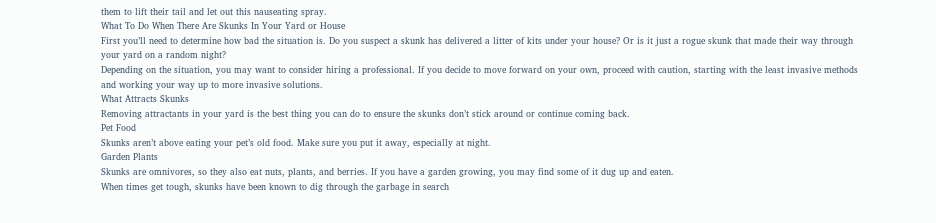them to lift their tail and let out this nauseating spray.
What To Do When There Are Skunks In Your Yard or House
First you’ll need to determine how bad the situation is. Do you suspect a skunk has delivered a litter of kits under your house? Or is it just a rogue skunk that made their way through your yard on a random night?
Depending on the situation, you may want to consider hiring a professional. If you decide to move forward on your own, proceed with caution, starting with the least invasive methods and working your way up to more invasive solutions.
What Attracts Skunks
Removing attractants in your yard is the best thing you can do to ensure the skunks don’t stick around or continue coming back.
Pet Food
Skunks aren’t above eating your pet’s old food. Make sure you put it away, especially at night.
Garden Plants
Skunks are omnivores, so they also eat nuts, plants, and berries. If you have a garden growing, you may find some of it dug up and eaten.
When times get tough, skunks have been known to dig through the garbage in search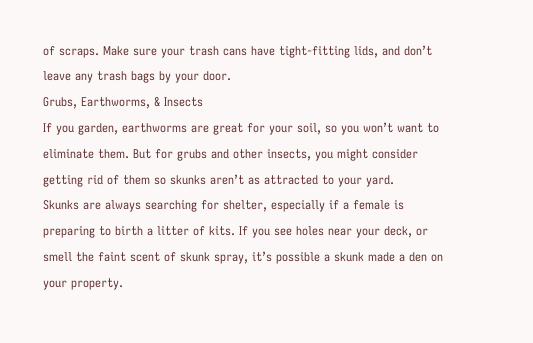of scraps. Make sure your trash cans have tight-fitting lids, and don’t leave any trash bags by your door.
Grubs, Earthworms, & Insects
If you garden, earthworms are great for your soil, so you won’t want to eliminate them. But for grubs and other insects, you might consider getting rid of them so skunks aren’t as attracted to your yard.
Skunks are always searching for shelter, especially if a female is preparing to birth a litter of kits. If you see holes near your deck, or smell the faint scent of skunk spray, it’s possible a skunk made a den on your property.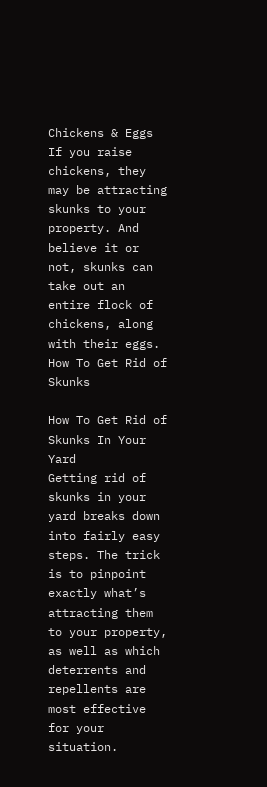Chickens & Eggs
If you raise chickens, they may be attracting skunks to your property. And believe it or not, skunks can take out an entire flock of chickens, along with their eggs.
How To Get Rid of Skunks

How To Get Rid of Skunks In Your Yard
Getting rid of skunks in your yard breaks down into fairly easy steps. The trick is to pinpoint exactly what’s attracting them to your property, as well as which deterrents and repellents are most effective for your situation.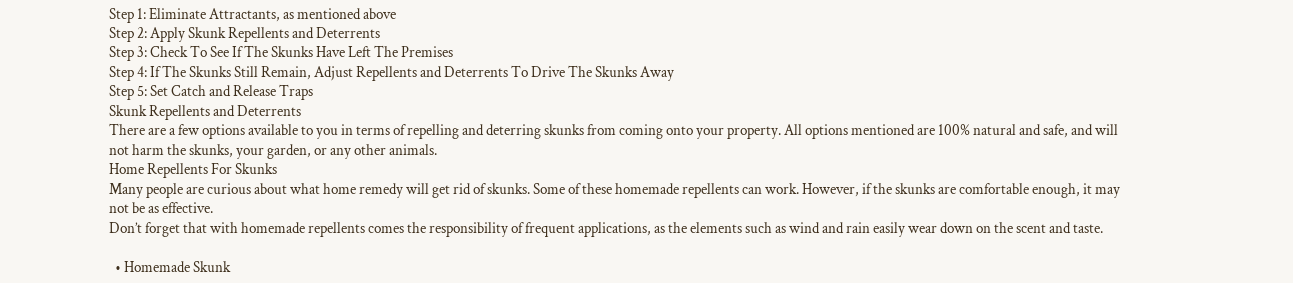Step 1: Eliminate Attractants, as mentioned above
Step 2: Apply Skunk Repellents and Deterrents
Step 3: Check To See If The Skunks Have Left The Premises
Step 4: If The Skunks Still Remain, Adjust Repellents and Deterrents To Drive The Skunks Away
Step 5: Set Catch and Release Traps
Skunk Repellents and Deterrents
There are a few options available to you in terms of repelling and deterring skunks from coming onto your property. All options mentioned are 100% natural and safe, and will not harm the skunks, your garden, or any other animals.
Home Repellents For Skunks
Many people are curious about what home remedy will get rid of skunks. Some of these homemade repellents can work. However, if the skunks are comfortable enough, it may not be as effective.
Don’t forget that with homemade repellents comes the responsibility of frequent applications, as the elements such as wind and rain easily wear down on the scent and taste.

  • Homemade Skunk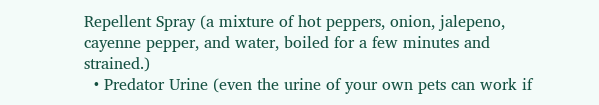Repellent Spray (a mixture of hot peppers, onion, jalepeno, cayenne pepper, and water, boiled for a few minutes and strained.)
  • Predator Urine (even the urine of your own pets can work if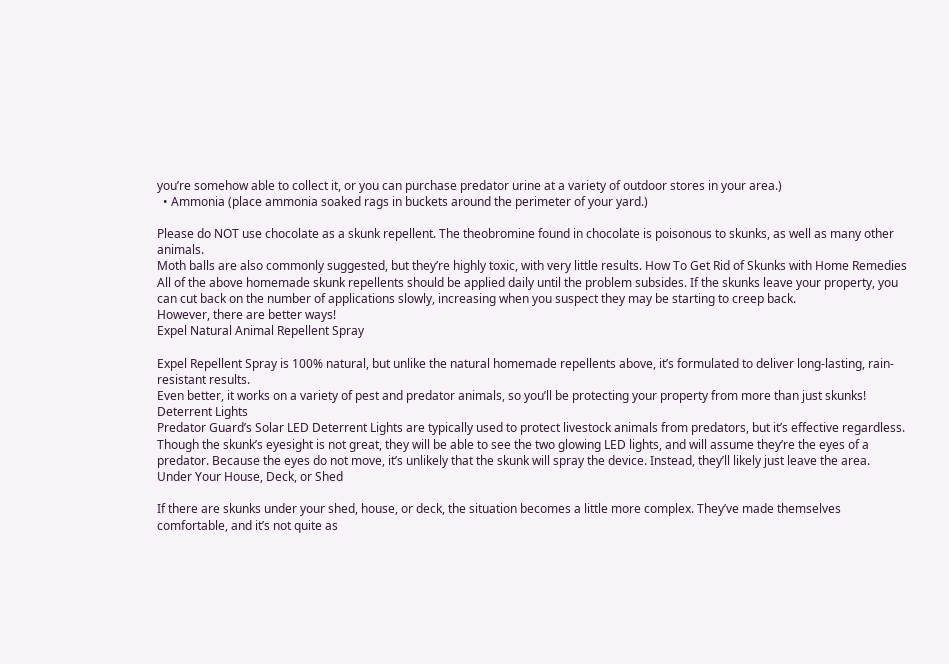you’re somehow able to collect it, or you can purchase predator urine at a variety of outdoor stores in your area.)
  • Ammonia (place ammonia soaked rags in buckets around the perimeter of your yard.)

Please do NOT use chocolate as a skunk repellent. The theobromine found in chocolate is poisonous to skunks, as well as many other animals.
Moth balls are also commonly suggested, but they’re highly toxic, with very little results. How To Get Rid of Skunks with Home Remedies
All of the above homemade skunk repellents should be applied daily until the problem subsides. If the skunks leave your property, you can cut back on the number of applications slowly, increasing when you suspect they may be starting to creep back.
However, there are better ways!
Expel Natural Animal Repellent Spray

Expel Repellent Spray is 100% natural, but unlike the natural homemade repellents above, it’s formulated to deliver long-lasting, rain-resistant results.
Even better, it works on a variety of pest and predator animals, so you’ll be protecting your property from more than just skunks!
Deterrent Lights
Predator Guard’s Solar LED Deterrent Lights are typically used to protect livestock animals from predators, but it’s effective regardless.
Though the skunk’s eyesight is not great, they will be able to see the two glowing LED lights, and will assume they’re the eyes of a predator. Because the eyes do not move, it’s unlikely that the skunk will spray the device. Instead, they’ll likely just leave the area.
Under Your House, Deck, or Shed

If there are skunks under your shed, house, or deck, the situation becomes a little more complex. They’ve made themselves comfortable, and it’s not quite as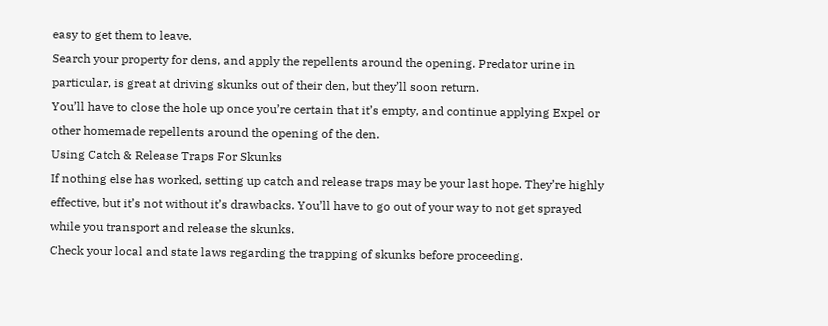easy to get them to leave.
Search your property for dens, and apply the repellents around the opening. Predator urine in particular, is great at driving skunks out of their den, but they’ll soon return.
You’ll have to close the hole up once you’re certain that it’s empty, and continue applying Expel or other homemade repellents around the opening of the den.
Using Catch & Release Traps For Skunks
If nothing else has worked, setting up catch and release traps may be your last hope. They’re highly effective, but it’s not without it’s drawbacks. You’ll have to go out of your way to not get sprayed while you transport and release the skunks.
Check your local and state laws regarding the trapping of skunks before proceeding.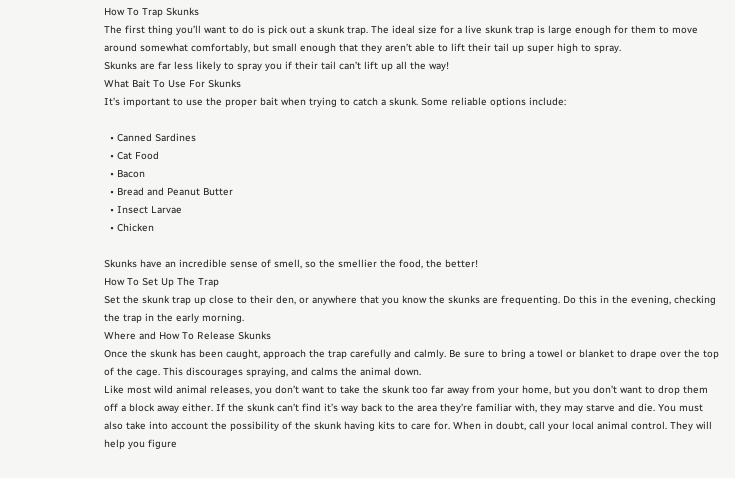How To Trap Skunks
The first thing you’ll want to do is pick out a skunk trap. The ideal size for a live skunk trap is large enough for them to move around somewhat comfortably, but small enough that they aren’t able to lift their tail up super high to spray.
Skunks are far less likely to spray you if their tail can’t lift up all the way!
What Bait To Use For Skunks
It’s important to use the proper bait when trying to catch a skunk. Some reliable options include:

  • Canned Sardines
  • Cat Food
  • Bacon
  • Bread and Peanut Butter
  • Insect Larvae
  • Chicken

Skunks have an incredible sense of smell, so the smellier the food, the better!
How To Set Up The Trap
Set the skunk trap up close to their den, or anywhere that you know the skunks are frequenting. Do this in the evening, checking the trap in the early morning.
Where and How To Release Skunks
Once the skunk has been caught, approach the trap carefully and calmly. Be sure to bring a towel or blanket to drape over the top of the cage. This discourages spraying, and calms the animal down.
Like most wild animal releases, you don’t want to take the skunk too far away from your home, but you don’t want to drop them off a block away either. If the skunk can’t find it’s way back to the area they’re familiar with, they may starve and die. You must also take into account the possibility of the skunk having kits to care for. When in doubt, call your local animal control. They will help you figure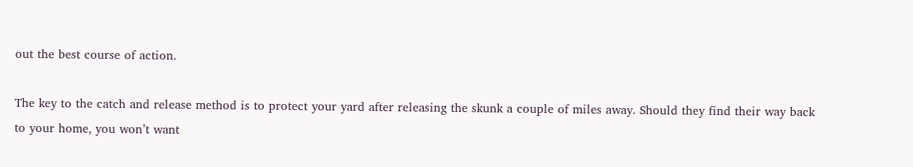out the best course of action.

The key to the catch and release method is to protect your yard after releasing the skunk a couple of miles away. Should they find their way back to your home, you won’t want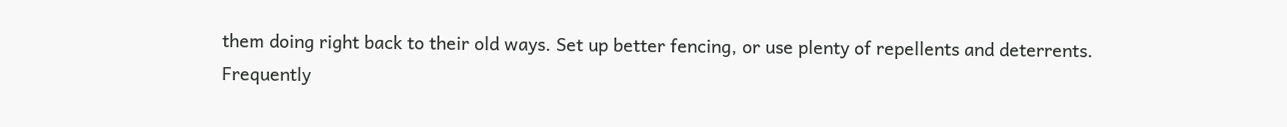them doing right back to their old ways. Set up better fencing, or use plenty of repellents and deterrents.
Frequently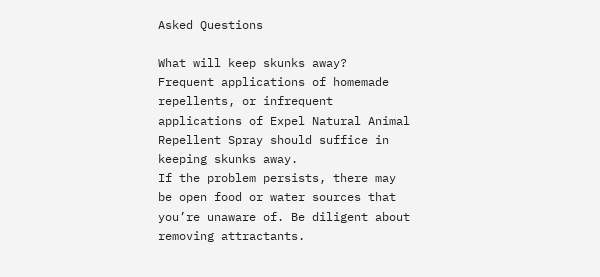Asked Questions

What will keep skunks away?
Frequent applications of homemade repellents, or infrequent applications of Expel Natural Animal Repellent Spray should suffice in keeping skunks away.
If the problem persists, there may be open food or water sources that you’re unaware of. Be diligent about removing attractants.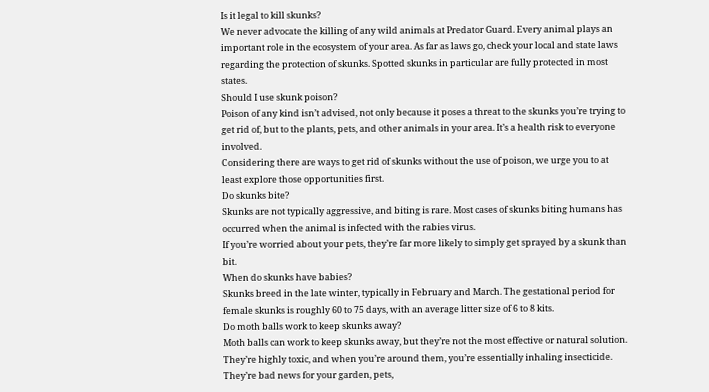Is it legal to kill skunks?
We never advocate the killing of any wild animals at Predator Guard. Every animal plays an important role in the ecosystem of your area. As far as laws go, check your local and state laws regarding the protection of skunks. Spotted skunks in particular are fully protected in most states.
Should I use skunk poison?
Poison of any kind isn’t advised, not only because it poses a threat to the skunks you’re trying to get rid of, but to the plants, pets, and other animals in your area. It’s a health risk to everyone involved.
Considering there are ways to get rid of skunks without the use of poison, we urge you to at least explore those opportunities first.
Do skunks bite?
Skunks are not typically aggressive, and biting is rare. Most cases of skunks biting humans has occurred when the animal is infected with the rabies virus.
If you’re worried about your pets, they’re far more likely to simply get sprayed by a skunk than bit.
When do skunks have babies?
Skunks breed in the late winter, typically in February and March. The gestational period for female skunks is roughly 60 to 75 days, with an average litter size of 6 to 8 kits.
Do moth balls work to keep skunks away?
Moth balls can work to keep skunks away, but they’re not the most effective or natural solution. They’re highly toxic, and when you’re around them, you’re essentially inhaling insecticide. They’re bad news for your garden, pets,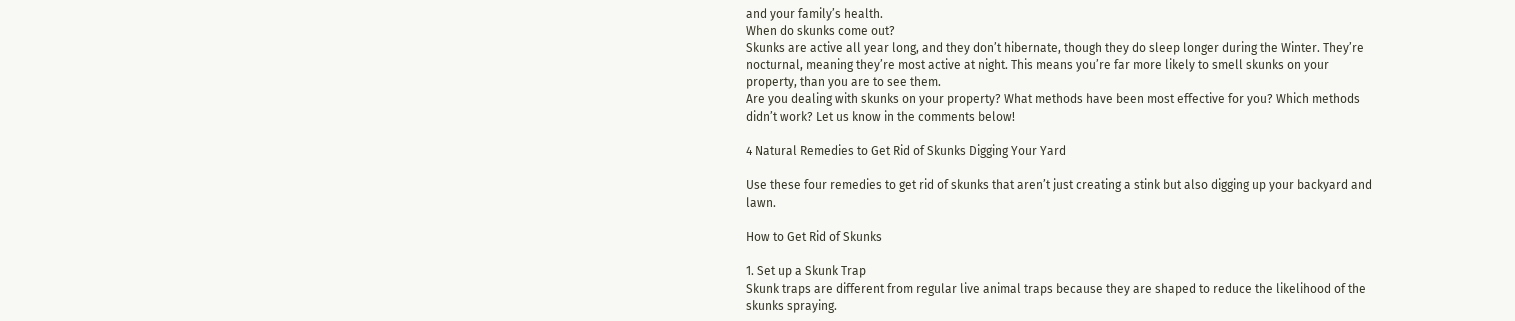and your family’s health.
When do skunks come out?
Skunks are active all year long, and they don’t hibernate, though they do sleep longer during the Winter. They’re nocturnal, meaning they’re most active at night. This means you’re far more likely to smell skunks on your property, than you are to see them.
Are you dealing with skunks on your property? What methods have been most effective for you? Which methods didn’t work? Let us know in the comments below!

4 Natural Remedies to Get Rid of Skunks Digging Your Yard

Use these four remedies to get rid of skunks that aren’t just creating a stink but also digging up your backyard and lawn.

How to Get Rid of Skunks

1. Set up a Skunk Trap
Skunk traps are different from regular live animal traps because they are shaped to reduce the likelihood of the skunks spraying.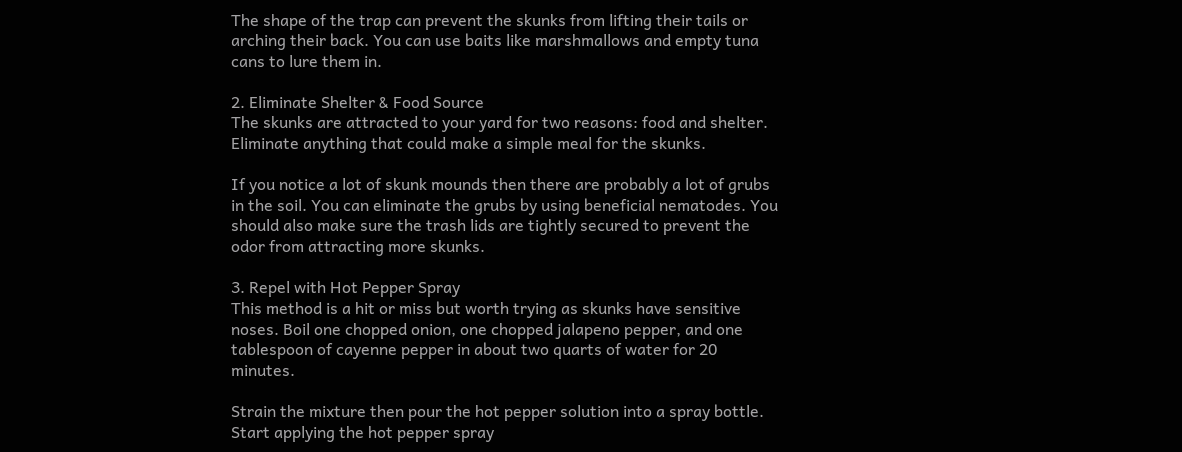The shape of the trap can prevent the skunks from lifting their tails or arching their back. You can use baits like marshmallows and empty tuna cans to lure them in.

2. Eliminate Shelter & Food Source
The skunks are attracted to your yard for two reasons: food and shelter. Eliminate anything that could make a simple meal for the skunks.

If you notice a lot of skunk mounds then there are probably a lot of grubs in the soil. You can eliminate the grubs by using beneficial nematodes. You should also make sure the trash lids are tightly secured to prevent the odor from attracting more skunks.

3. Repel with Hot Pepper Spray
This method is a hit or miss but worth trying as skunks have sensitive noses. Boil one chopped onion, one chopped jalapeno pepper, and one tablespoon of cayenne pepper in about two quarts of water for 20 minutes.

Strain the mixture then pour the hot pepper solution into a spray bottle. Start applying the hot pepper spray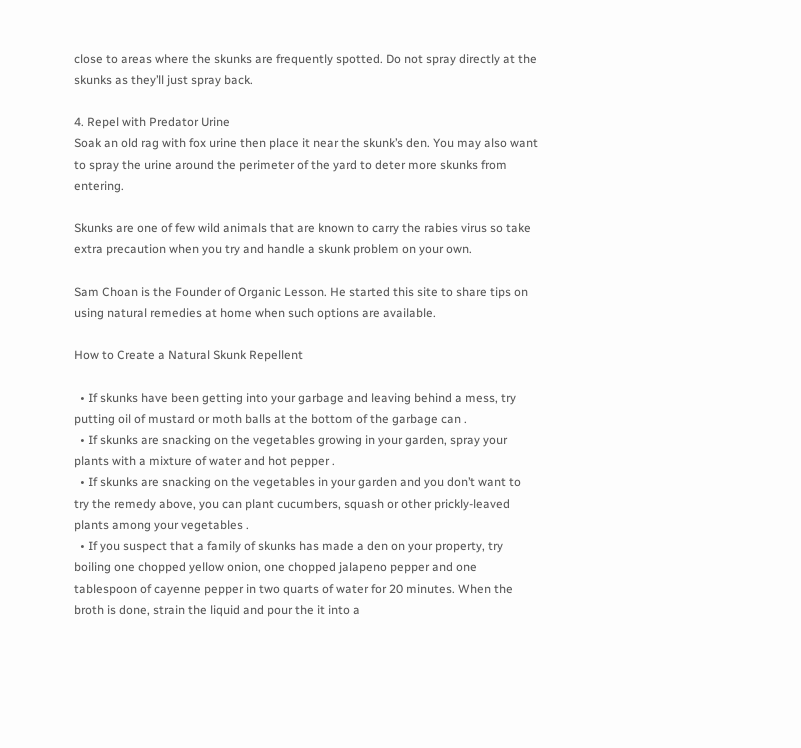close to areas where the skunks are frequently spotted. Do not spray directly at the skunks as they’ll just spray back.

4. Repel with Predator Urine
Soak an old rag with fox urine then place it near the skunk’s den. You may also want to spray the urine around the perimeter of the yard to deter more skunks from entering.

Skunks are one of few wild animals that are known to carry the rabies virus so take extra precaution when you try and handle a skunk problem on your own.

Sam Choan is the Founder of Organic Lesson. He started this site to share tips on using natural remedies at home when such options are available.

How to Create a Natural Skunk Repellent

  • If skunks have been getting into your garbage and leaving behind a mess, try putting oil of mustard or moth balls at the bottom of the garbage can .
  • If skunks are snacking on the vegetables growing in your garden, spray your plants with a mixture of water and hot pepper .
  • If skunks are snacking on the vegetables in your garden and you don’t want to try the remedy above, you can plant cucumbers, squash or other prickly-leaved plants among your vegetables .
  • If you suspect that a family of skunks has made a den on your property, try boiling one chopped yellow onion, one chopped jalapeno pepper and one tablespoon of cayenne pepper in two quarts of water for 20 minutes. When the broth is done, strain the liquid and pour the it into a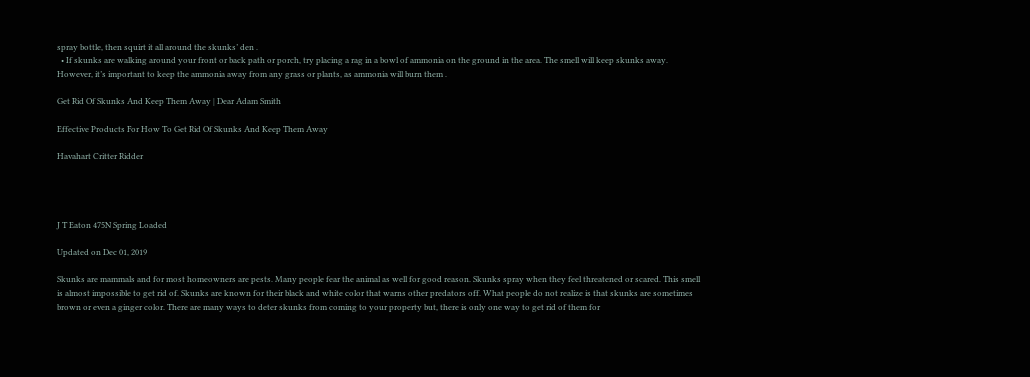spray bottle, then squirt it all around the skunks’ den .
  • If skunks are walking around your front or back path or porch, try placing a rag in a bowl of ammonia on the ground in the area. The smell will keep skunks away. However, it’s important to keep the ammonia away from any grass or plants, as ammonia will burn them .

Get Rid Of Skunks And Keep Them Away | Dear Adam Smith

Effective Products For How To Get Rid Of Skunks And Keep Them Away

Havahart Critter Ridder




J T Eaton 475N Spring Loaded

Updated on Dec 01, 2019

Skunks are mammals and for most homeowners are pests. Many people fear the animal as well for good reason. Skunks spray when they feel threatened or scared. This smell is almost impossible to get rid of. Skunks are known for their black and white color that warns other predators off. What people do not realize is that skunks are sometimes brown or even a ginger color. There are many ways to deter skunks from coming to your property but, there is only one way to get rid of them for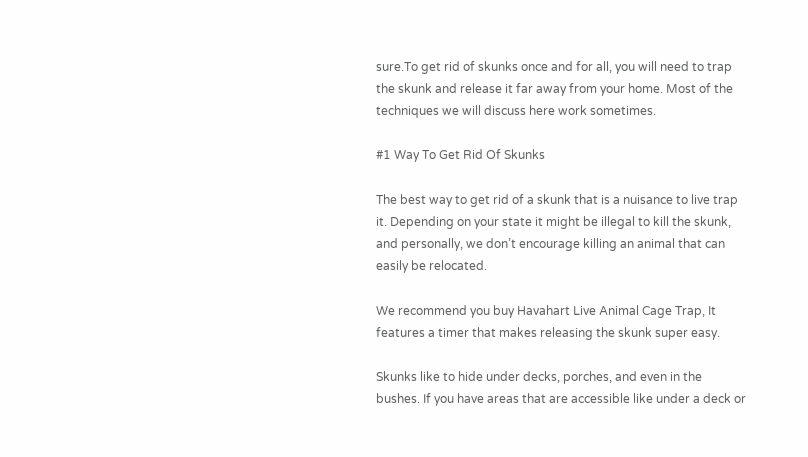sure.To get rid of skunks once and for all, you will need to trap the skunk and release it far away from your home. Most of the techniques we will discuss here work sometimes.

#1 Way To Get Rid Of Skunks

The best way to get rid of a skunk that is a nuisance to live trap it. Depending on your state it might be illegal to kill the skunk, and personally, we don’t encourage killing an animal that can easily be relocated.

We recommend you buy Havahart Live Animal Cage Trap, It features a timer that makes releasing the skunk super easy.

Skunks like to hide under decks, porches, and even in the bushes. If you have areas that are accessible like under a deck or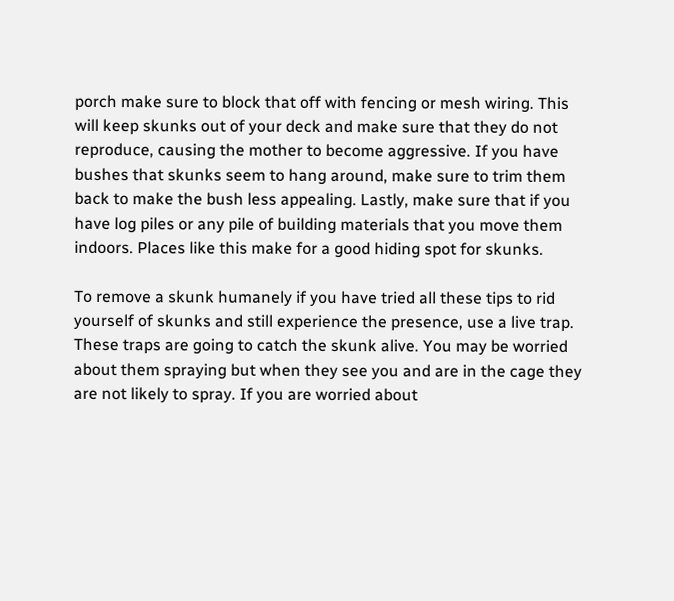porch make sure to block that off with fencing or mesh wiring. This will keep skunks out of your deck and make sure that they do not reproduce, causing the mother to become aggressive. If you have bushes that skunks seem to hang around, make sure to trim them back to make the bush less appealing. Lastly, make sure that if you have log piles or any pile of building materials that you move them indoors. Places like this make for a good hiding spot for skunks.

To remove a skunk humanely if you have tried all these tips to rid yourself of skunks and still experience the presence, use a live trap. These traps are going to catch the skunk alive. You may be worried about them spraying but when they see you and are in the cage they are not likely to spray. If you are worried about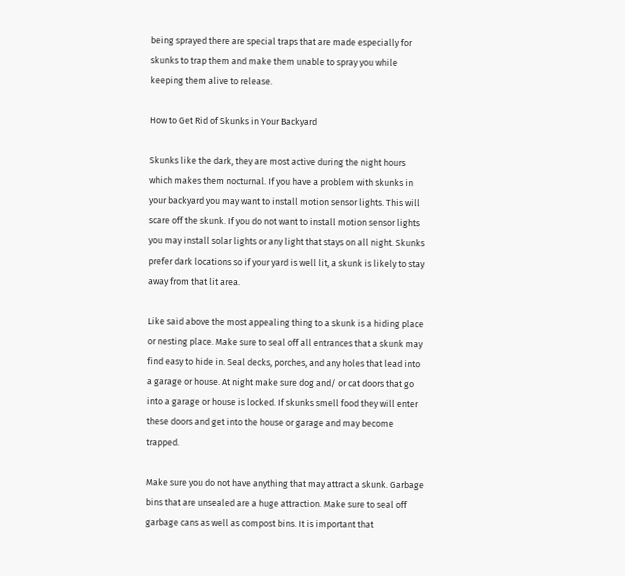being sprayed there are special traps that are made especially for skunks to trap them and make them unable to spray you while keeping them alive to release.

How to Get Rid of Skunks in Your Backyard

Skunks like the dark, they are most active during the night hours which makes them nocturnal. If you have a problem with skunks in your backyard you may want to install motion sensor lights. This will scare off the skunk. If you do not want to install motion sensor lights you may install solar lights or any light that stays on all night. Skunks prefer dark locations so if your yard is well lit, a skunk is likely to stay away from that lit area.

Like said above the most appealing thing to a skunk is a hiding place or nesting place. Make sure to seal off all entrances that a skunk may find easy to hide in. Seal decks, porches, and any holes that lead into a garage or house. At night make sure dog and/ or cat doors that go into a garage or house is locked. If skunks smell food they will enter these doors and get into the house or garage and may become trapped.

Make sure you do not have anything that may attract a skunk. Garbage bins that are unsealed are a huge attraction. Make sure to seal off garbage cans as well as compost bins. It is important that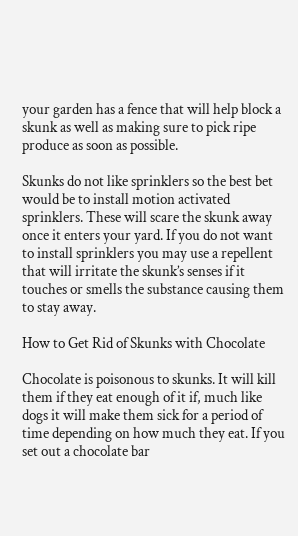your garden has a fence that will help block a skunk as well as making sure to pick ripe produce as soon as possible.

Skunks do not like sprinklers so the best bet would be to install motion activated sprinklers. These will scare the skunk away once it enters your yard. If you do not want to install sprinklers you may use a repellent that will irritate the skunk’s senses if it touches or smells the substance causing them to stay away.

How to Get Rid of Skunks with Chocolate

Chocolate is poisonous to skunks. It will kill them if they eat enough of it if, much like dogs it will make them sick for a period of time depending on how much they eat. If you set out a chocolate bar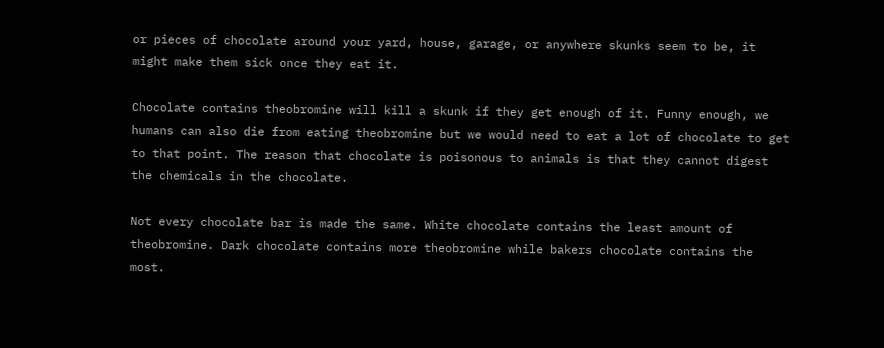or pieces of chocolate around your yard, house, garage, or anywhere skunks seem to be, it might make them sick once they eat it.

Chocolate contains theobromine will kill a skunk if they get enough of it. Funny enough, we humans can also die from eating theobromine but we would need to eat a lot of chocolate to get to that point. The reason that chocolate is poisonous to animals is that they cannot digest the chemicals in the chocolate.

Not every chocolate bar is made the same. White chocolate contains the least amount of theobromine. Dark chocolate contains more theobromine while bakers chocolate contains the most.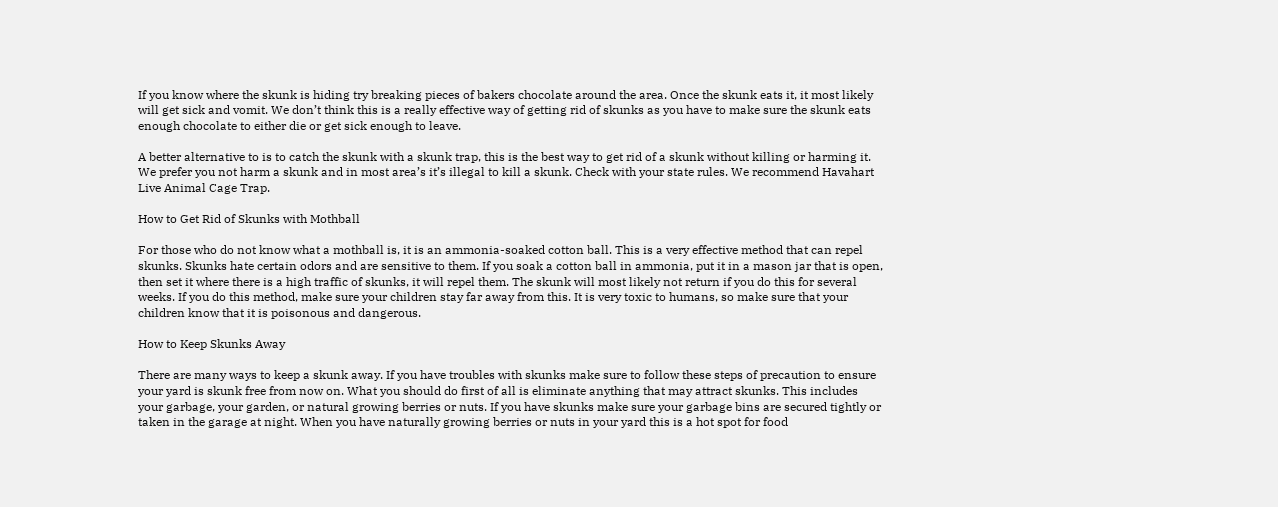If you know where the skunk is hiding try breaking pieces of bakers chocolate around the area. Once the skunk eats it, it most likely will get sick and vomit. We don’t think this is a really effective way of getting rid of skunks as you have to make sure the skunk eats enough chocolate to either die or get sick enough to leave.

A better alternative to is to catch the skunk with a skunk trap, this is the best way to get rid of a skunk without killing or harming it. We prefer you not harm a skunk and in most area’s it’s illegal to kill a skunk. Check with your state rules. We recommend Havahart Live Animal Cage Trap.

How to Get Rid of Skunks with Mothball

For those who do not know what a mothball is, it is an ammonia-soaked cotton ball. This is a very effective method that can repel skunks. Skunks hate certain odors and are sensitive to them. If you soak a cotton ball in ammonia, put it in a mason jar that is open, then set it where there is a high traffic of skunks, it will repel them. The skunk will most likely not return if you do this for several weeks. If you do this method, make sure your children stay far away from this. It is very toxic to humans, so make sure that your children know that it is poisonous and dangerous.

How to Keep Skunks Away

There are many ways to keep a skunk away. If you have troubles with skunks make sure to follow these steps of precaution to ensure your yard is skunk free from now on. What you should do first of all is eliminate anything that may attract skunks. This includes your garbage, your garden, or natural growing berries or nuts. If you have skunks make sure your garbage bins are secured tightly or taken in the garage at night. When you have naturally growing berries or nuts in your yard this is a hot spot for food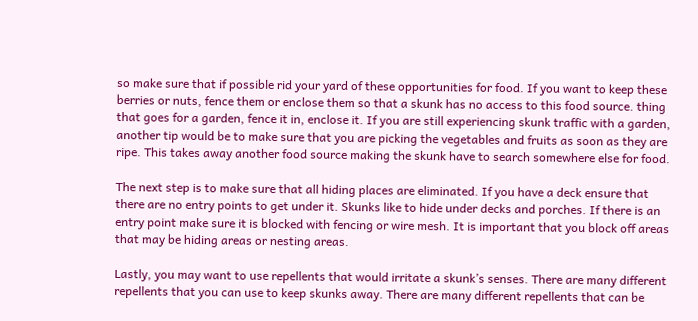so make sure that if possible rid your yard of these opportunities for food. If you want to keep these berries or nuts, fence them or enclose them so that a skunk has no access to this food source. thing that goes for a garden, fence it in, enclose it. If you are still experiencing skunk traffic with a garden, another tip would be to make sure that you are picking the vegetables and fruits as soon as they are ripe. This takes away another food source making the skunk have to search somewhere else for food.

The next step is to make sure that all hiding places are eliminated. If you have a deck ensure that there are no entry points to get under it. Skunks like to hide under decks and porches. If there is an entry point make sure it is blocked with fencing or wire mesh. It is important that you block off areas that may be hiding areas or nesting areas.

Lastly, you may want to use repellents that would irritate a skunk’s senses. There are many different repellents that you can use to keep skunks away. There are many different repellents that can be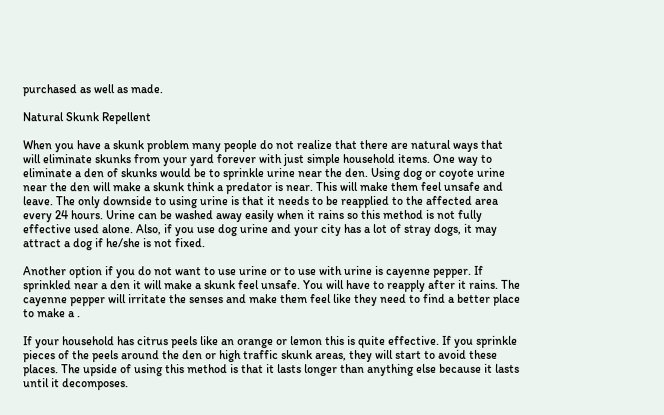purchased as well as made.

Natural Skunk Repellent

When you have a skunk problem many people do not realize that there are natural ways that will eliminate skunks from your yard forever with just simple household items. One way to eliminate a den of skunks would be to sprinkle urine near the den. Using dog or coyote urine near the den will make a skunk think a predator is near. This will make them feel unsafe and leave. The only downside to using urine is that it needs to be reapplied to the affected area every 24 hours. Urine can be washed away easily when it rains so this method is not fully effective used alone. Also, if you use dog urine and your city has a lot of stray dogs, it may attract a dog if he/she is not fixed.

Another option if you do not want to use urine or to use with urine is cayenne pepper. If sprinkled near a den it will make a skunk feel unsafe. You will have to reapply after it rains. The cayenne pepper will irritate the senses and make them feel like they need to find a better place to make a .

If your household has citrus peels like an orange or lemon this is quite effective. If you sprinkle pieces of the peels around the den or high traffic skunk areas, they will start to avoid these places. The upside of using this method is that it lasts longer than anything else because it lasts until it decomposes.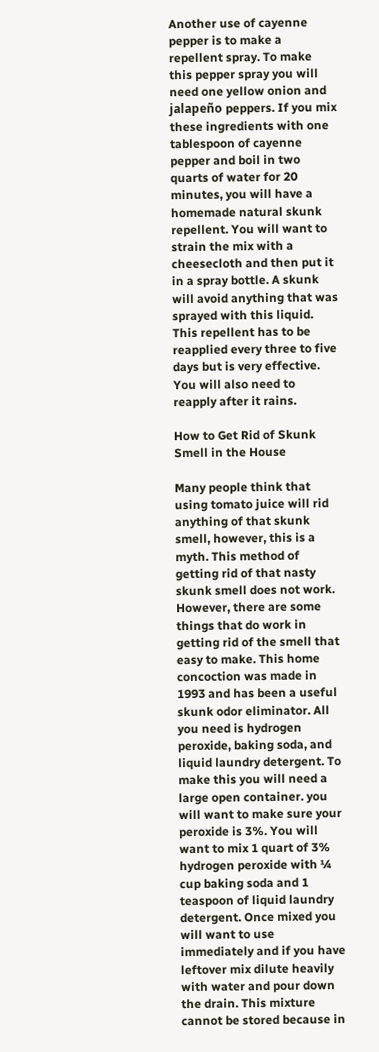Another use of cayenne pepper is to make a repellent spray. To make this pepper spray you will need one yellow onion and jalapeño peppers. If you mix these ingredients with one tablespoon of cayenne pepper and boil in two quarts of water for 20 minutes, you will have a homemade natural skunk repellent. You will want to strain the mix with a cheesecloth and then put it in a spray bottle. A skunk will avoid anything that was sprayed with this liquid. This repellent has to be reapplied every three to five days but is very effective. You will also need to reapply after it rains.

How to Get Rid of Skunk Smell in the House

Many people think that using tomato juice will rid anything of that skunk smell, however, this is a myth. This method of getting rid of that nasty skunk smell does not work. However, there are some things that do work in getting rid of the smell that easy to make. This home concoction was made in 1993 and has been a useful skunk odor eliminator. All you need is hydrogen peroxide, baking soda, and liquid laundry detergent. To make this you will need a large open container. you will want to make sure your peroxide is 3%. You will want to mix 1 quart of 3% hydrogen peroxide with ¼ cup baking soda and 1 teaspoon of liquid laundry detergent. Once mixed you will want to use immediately and if you have leftover mix dilute heavily with water and pour down the drain. This mixture cannot be stored because in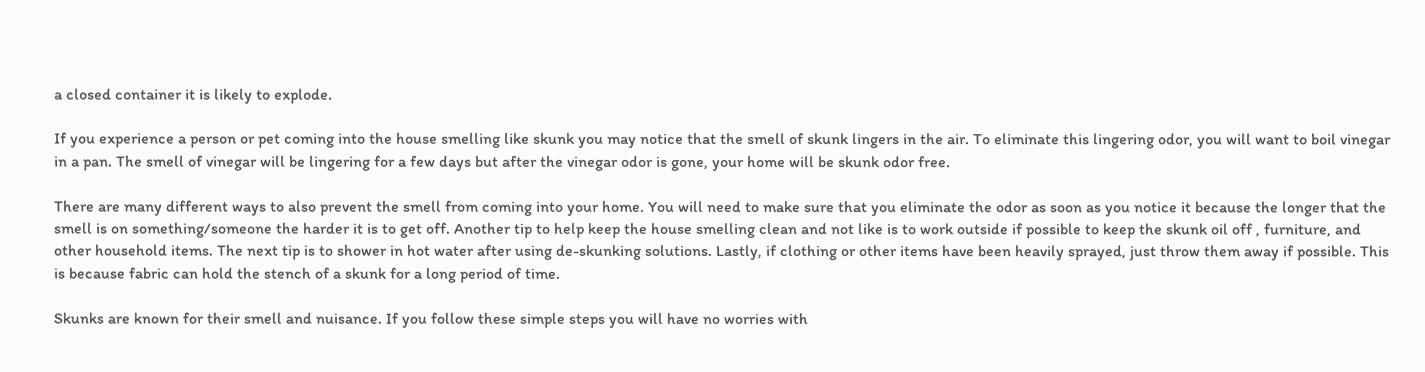a closed container it is likely to explode.

If you experience a person or pet coming into the house smelling like skunk you may notice that the smell of skunk lingers in the air. To eliminate this lingering odor, you will want to boil vinegar in a pan. The smell of vinegar will be lingering for a few days but after the vinegar odor is gone, your home will be skunk odor free.

There are many different ways to also prevent the smell from coming into your home. You will need to make sure that you eliminate the odor as soon as you notice it because the longer that the smell is on something/someone the harder it is to get off. Another tip to help keep the house smelling clean and not like is to work outside if possible to keep the skunk oil off , furniture, and other household items. The next tip is to shower in hot water after using de-skunking solutions. Lastly, if clothing or other items have been heavily sprayed, just throw them away if possible. This is because fabric can hold the stench of a skunk for a long period of time.

Skunks are known for their smell and nuisance. If you follow these simple steps you will have no worries with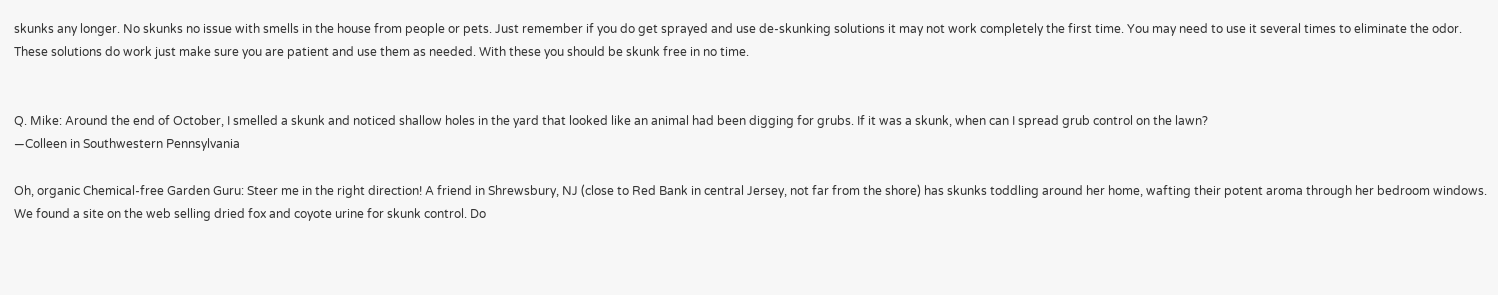skunks any longer. No skunks no issue with smells in the house from people or pets. Just remember if you do get sprayed and use de-skunking solutions it may not work completely the first time. You may need to use it several times to eliminate the odor. These solutions do work just make sure you are patient and use them as needed. With these you should be skunk free in no time.


Q. Mike: Around the end of October, I smelled a skunk and noticed shallow holes in the yard that looked like an animal had been digging for grubs. If it was a skunk, when can I spread grub control on the lawn?
—Colleen in Southwestern Pennsylvania

Oh, organic Chemical-free Garden Guru: Steer me in the right direction! A friend in Shrewsbury, NJ (close to Red Bank in central Jersey, not far from the shore) has skunks toddling around her home, wafting their potent aroma through her bedroom windows. We found a site on the web selling dried fox and coyote urine for skunk control. Do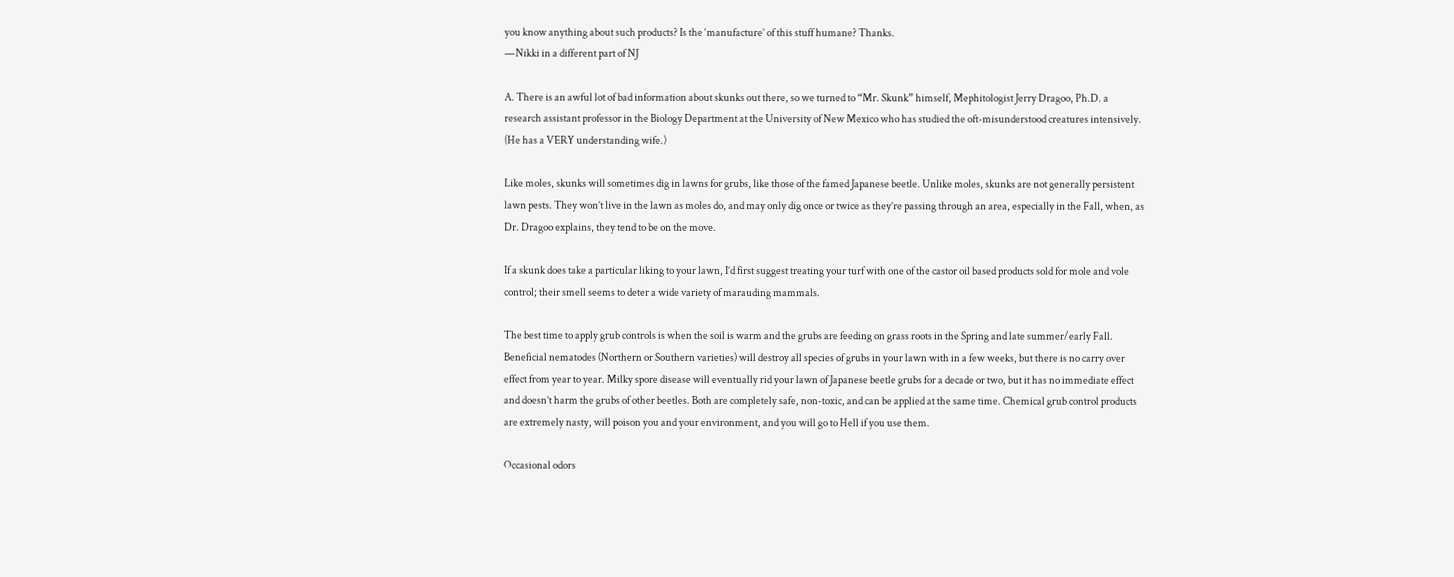you know anything about such products? Is the ‘manufacture’ of this stuff humane? Thanks.
—Nikki in a different part of NJ

A. There is an awful lot of bad information about skunks out there, so we turned to “Mr. Skunk” himself, Mephitologist Jerry Dragoo, Ph.D. a research assistant professor in the Biology Department at the University of New Mexico who has studied the oft-misunderstood creatures intensively. (He has a VERY understanding wife.)

Like moles, skunks will sometimes dig in lawns for grubs, like those of the famed Japanese beetle. Unlike moles, skunks are not generally persistent lawn pests. They won’t live in the lawn as moles do, and may only dig once or twice as they’re passing through an area, especially in the Fall, when, as Dr. Dragoo explains, they tend to be on the move.

If a skunk does take a particular liking to your lawn, I’d first suggest treating your turf with one of the castor oil based products sold for mole and vole control; their smell seems to deter a wide variety of marauding mammals.

The best time to apply grub controls is when the soil is warm and the grubs are feeding on grass roots in the Spring and late summer/early Fall. Beneficial nematodes (Northern or Southern varieties) will destroy all species of grubs in your lawn with in a few weeks, but there is no carry over effect from year to year. Milky spore disease will eventually rid your lawn of Japanese beetle grubs for a decade or two, but it has no immediate effect and doesn’t harm the grubs of other beetles. Both are completely safe, non-toxic, and can be applied at the same time. Chemical grub control products are extremely nasty, will poison you and your environment, and you will go to Hell if you use them.

Occasional odors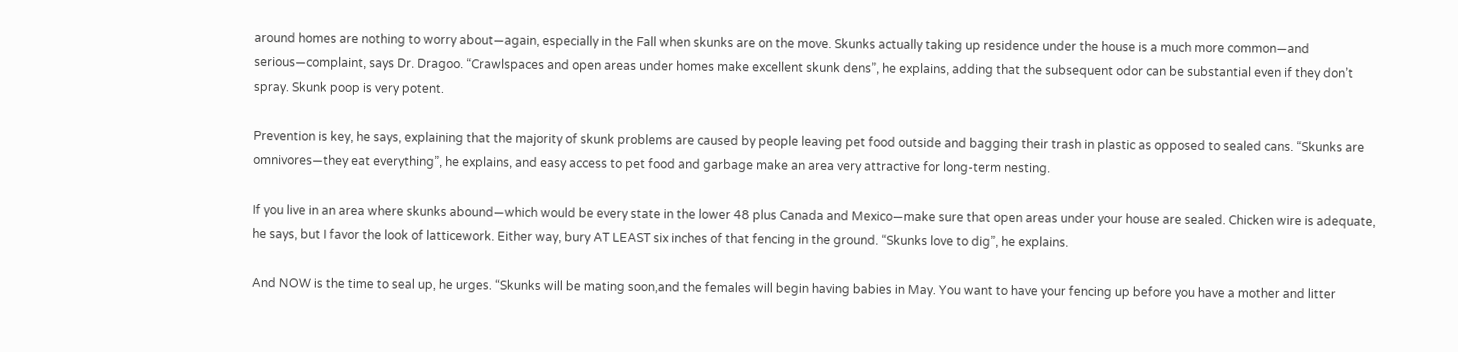around homes are nothing to worry about—again, especially in the Fall when skunks are on the move. Skunks actually taking up residence under the house is a much more common—and serious—complaint, says Dr. Dragoo. “Crawlspaces and open areas under homes make excellent skunk dens”, he explains, adding that the subsequent odor can be substantial even if they don’t spray. Skunk poop is very potent.

Prevention is key, he says, explaining that the majority of skunk problems are caused by people leaving pet food outside and bagging their trash in plastic as opposed to sealed cans. “Skunks are omnivores—they eat everything”, he explains, and easy access to pet food and garbage make an area very attractive for long-term nesting.

If you live in an area where skunks abound—which would be every state in the lower 48 plus Canada and Mexico—make sure that open areas under your house are sealed. Chicken wire is adequate, he says, but I favor the look of latticework. Either way, bury AT LEAST six inches of that fencing in the ground. “Skunks love to dig”, he explains.

And NOW is the time to seal up, he urges. “Skunks will be mating soon,and the females will begin having babies in May. You want to have your fencing up before you have a mother and litter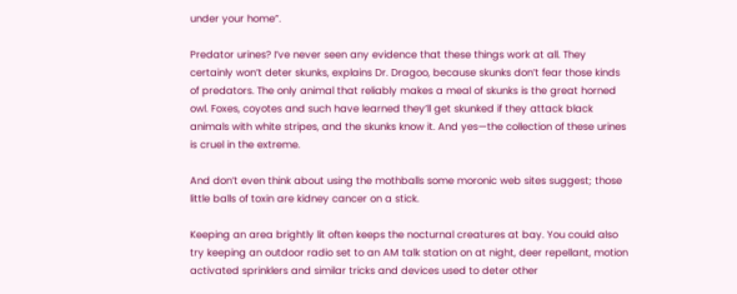under your home”.

Predator urines? I’ve never seen any evidence that these things work at all. They certainly won’t deter skunks, explains Dr. Dragoo, because skunks don’t fear those kinds of predators. The only animal that reliably makes a meal of skunks is the great horned owl. Foxes, coyotes and such have learned they’ll get skunked if they attack black animals with white stripes, and the skunks know it. And yes—the collection of these urines is cruel in the extreme.

And don’t even think about using the mothballs some moronic web sites suggest; those little balls of toxin are kidney cancer on a stick.

Keeping an area brightly lit often keeps the nocturnal creatures at bay. You could also try keeping an outdoor radio set to an AM talk station on at night, deer repellant, motion activated sprinklers and similar tricks and devices used to deter other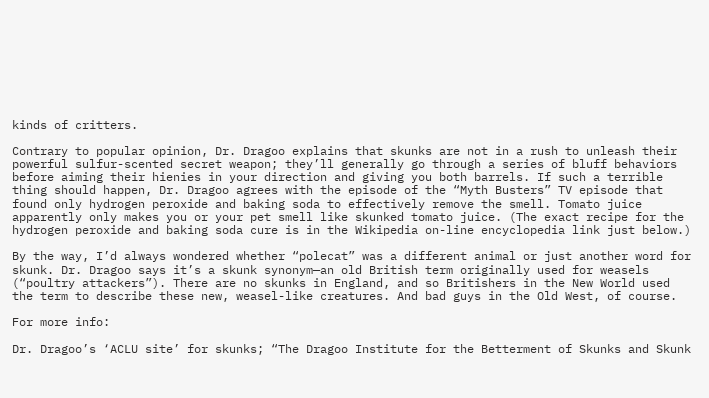kinds of critters.

Contrary to popular opinion, Dr. Dragoo explains that skunks are not in a rush to unleash their powerful sulfur-scented secret weapon; they’ll generally go through a series of bluff behaviors before aiming their hienies in your direction and giving you both barrels. If such a terrible thing should happen, Dr. Dragoo agrees with the episode of the “Myth Busters” TV episode that found only hydrogen peroxide and baking soda to effectively remove the smell. Tomato juice apparently only makes you or your pet smell like skunked tomato juice. (The exact recipe for the hydrogen peroxide and baking soda cure is in the Wikipedia on-line encyclopedia link just below.)

By the way, I’d always wondered whether “polecat” was a different animal or just another word for skunk. Dr. Dragoo says it’s a skunk synonym—an old British term originally used for weasels (“poultry attackers”). There are no skunks in England, and so Britishers in the New World used the term to describe these new, weasel-like creatures. And bad guys in the Old West, of course.

For more info:

Dr. Dragoo’s ‘ACLU site’ for skunks; “The Dragoo Institute for the Betterment of Skunks and Skunk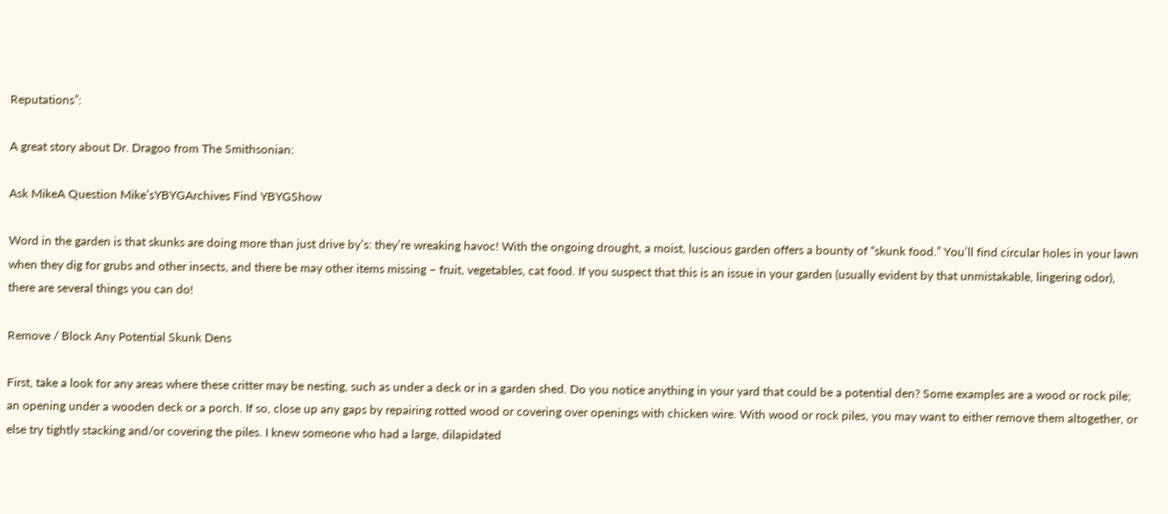Reputations”:

A great story about Dr. Dragoo from The Smithsonian:

Ask MikeA Question Mike’sYBYGArchives Find YBYGShow

Word in the garden is that skunks are doing more than just drive by’s: they’re wreaking havoc! With the ongoing drought, a moist, luscious garden offers a bounty of “skunk food.” You’ll find circular holes in your lawn when they dig for grubs and other insects, and there be may other items missing – fruit, vegetables, cat food. If you suspect that this is an issue in your garden (usually evident by that unmistakable, lingering odor), there are several things you can do!

Remove / Block Any Potential Skunk Dens

First, take a look for any areas where these critter may be nesting, such as under a deck or in a garden shed. Do you notice anything in your yard that could be a potential den? Some examples are a wood or rock pile; an opening under a wooden deck or a porch. If so, close up any gaps by repairing rotted wood or covering over openings with chicken wire. With wood or rock piles, you may want to either remove them altogether, or else try tightly stacking and/or covering the piles. I knew someone who had a large, dilapidated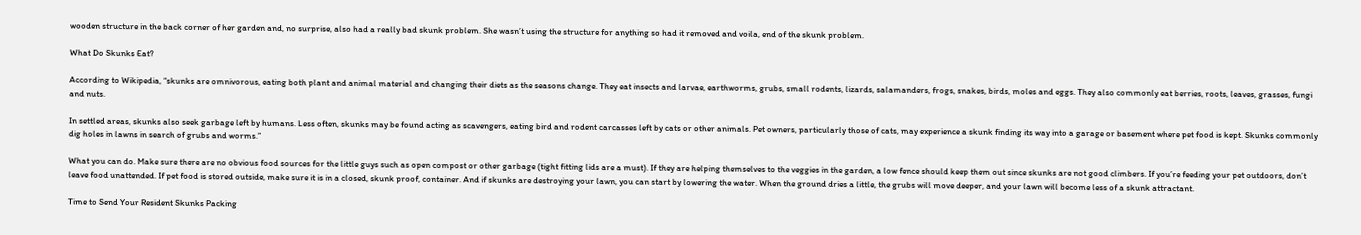wooden structure in the back corner of her garden and, no surprise, also had a really bad skunk problem. She wasn’t using the structure for anything so had it removed and voila, end of the skunk problem.

What Do Skunks Eat?

According to Wikipedia, “skunks are omnivorous, eating both plant and animal material and changing their diets as the seasons change. They eat insects and larvae, earthworms, grubs, small rodents, lizards, salamanders, frogs, snakes, birds, moles and eggs. They also commonly eat berries, roots, leaves, grasses, fungi and nuts.

In settled areas, skunks also seek garbage left by humans. Less often, skunks may be found acting as scavengers, eating bird and rodent carcasses left by cats or other animals. Pet owners, particularly those of cats, may experience a skunk finding its way into a garage or basement where pet food is kept. Skunks commonly dig holes in lawns in search of grubs and worms.”

What you can do. Make sure there are no obvious food sources for the little guys such as open compost or other garbage (tight fitting lids are a must). If they are helping themselves to the veggies in the garden, a low fence should keep them out since skunks are not good climbers. If you’re feeding your pet outdoors, don’t leave food unattended. If pet food is stored outside, make sure it is in a closed, skunk proof, container. And if skunks are destroying your lawn, you can start by lowering the water. When the ground dries a little, the grubs will move deeper, and your lawn will become less of a skunk attractant.

Time to Send Your Resident Skunks Packing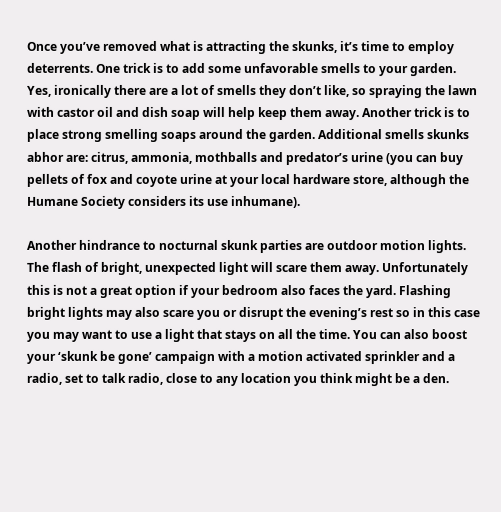Once you’ve removed what is attracting the skunks, it’s time to employ deterrents. One trick is to add some unfavorable smells to your garden. Yes, ironically there are a lot of smells they don’t like, so spraying the lawn with castor oil and dish soap will help keep them away. Another trick is to place strong smelling soaps around the garden. Additional smells skunks abhor are: citrus, ammonia, mothballs and predator’s urine (you can buy pellets of fox and coyote urine at your local hardware store, although the Humane Society considers its use inhumane).

Another hindrance to nocturnal skunk parties are outdoor motion lights. The flash of bright, unexpected light will scare them away. Unfortunately this is not a great option if your bedroom also faces the yard. Flashing bright lights may also scare you or disrupt the evening’s rest so in this case you may want to use a light that stays on all the time. You can also boost your ‘skunk be gone’ campaign with a motion activated sprinkler and a radio, set to talk radio, close to any location you think might be a den.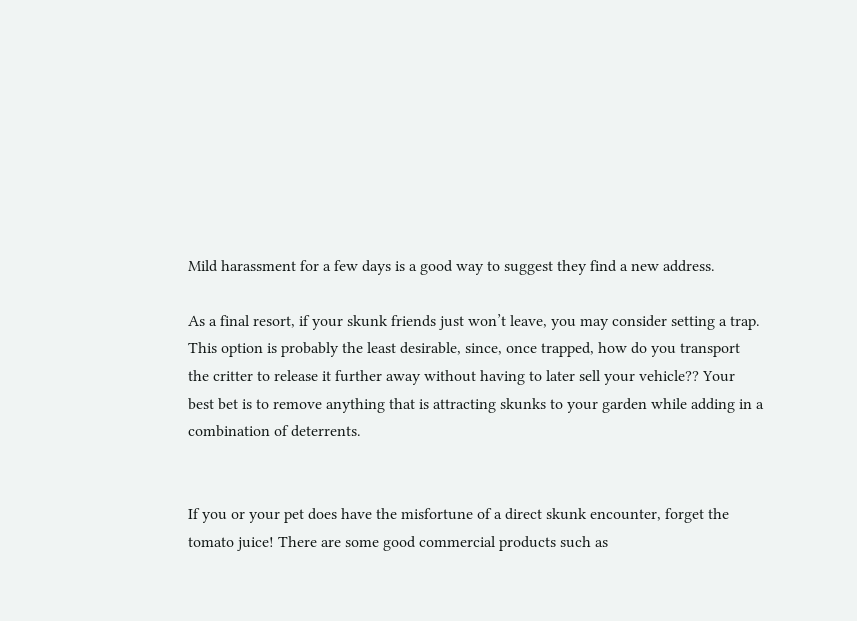Mild harassment for a few days is a good way to suggest they find a new address.

As a final resort, if your skunk friends just won’t leave, you may consider setting a trap. This option is probably the least desirable, since, once trapped, how do you transport the critter to release it further away without having to later sell your vehicle?? Your best bet is to remove anything that is attracting skunks to your garden while adding in a combination of deterrents.


If you or your pet does have the misfortune of a direct skunk encounter, forget the tomato juice! There are some good commercial products such as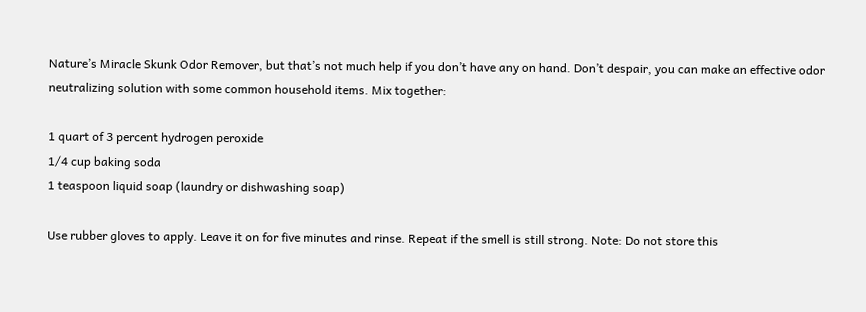Nature’s Miracle Skunk Odor Remover, but that’s not much help if you don’t have any on hand. Don’t despair, you can make an effective odor neutralizing solution with some common household items. Mix together:

1 quart of 3 percent hydrogen peroxide
1/4 cup baking soda
1 teaspoon liquid soap (laundry or dishwashing soap)

Use rubber gloves to apply. Leave it on for five minutes and rinse. Repeat if the smell is still strong. Note: Do not store this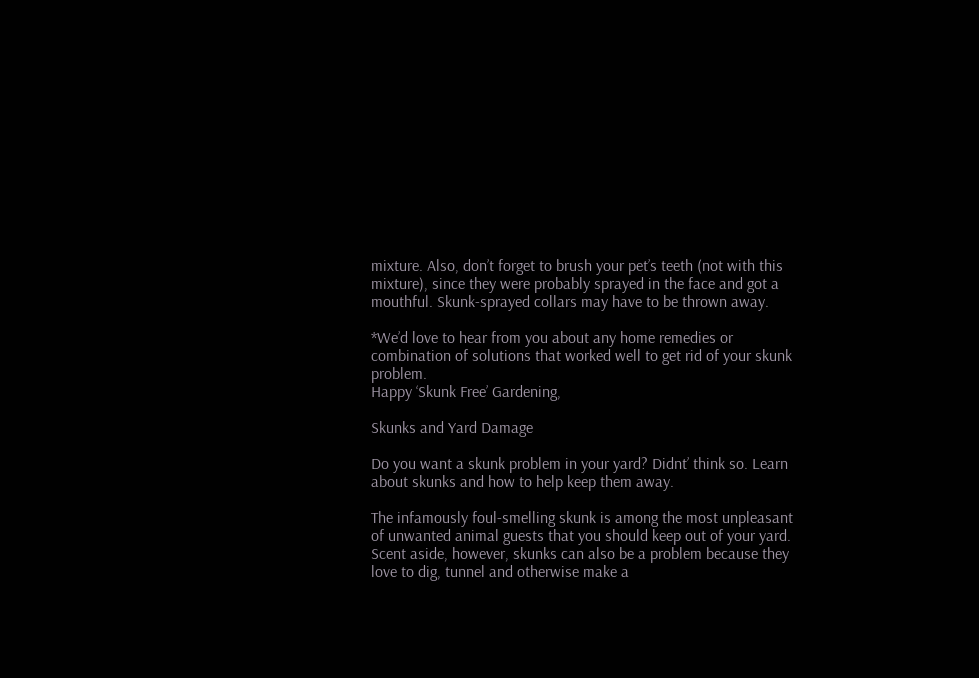mixture. Also, don’t forget to brush your pet’s teeth (not with this mixture), since they were probably sprayed in the face and got a mouthful. Skunk-sprayed collars may have to be thrown away.

*We’d love to hear from you about any home remedies or combination of solutions that worked well to get rid of your skunk problem.
Happy ‘Skunk Free’ Gardening,

Skunks and Yard Damage

Do you want a skunk problem in your yard? Didnt’ think so. Learn about skunks and how to help keep them away.

The infamously foul-smelling skunk is among the most unpleasant of unwanted animal guests that you should keep out of your yard. Scent aside, however, skunks can also be a problem because they love to dig, tunnel and otherwise make a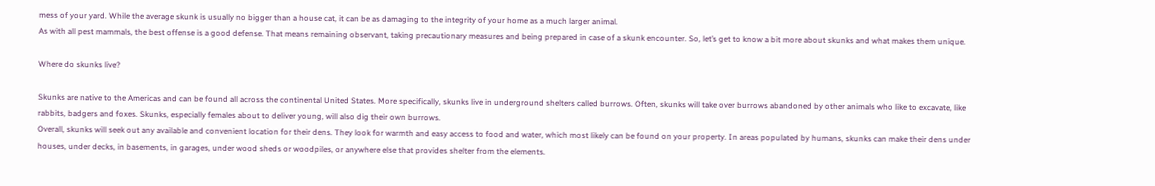mess of your yard. While the average skunk is usually no bigger than a house cat, it can be as damaging to the integrity of your home as a much larger animal.
As with all pest mammals, the best offense is a good defense. That means remaining observant, taking precautionary measures and being prepared in case of a skunk encounter. So, let’s get to know a bit more about skunks and what makes them unique.

Where do skunks live?

Skunks are native to the Americas and can be found all across the continental United States. More specifically, skunks live in underground shelters called burrows. Often, skunks will take over burrows abandoned by other animals who like to excavate, like rabbits, badgers and foxes. Skunks, especially females about to deliver young, will also dig their own burrows.
Overall, skunks will seek out any available and convenient location for their dens. They look for warmth and easy access to food and water, which most likely can be found on your property. In areas populated by humans, skunks can make their dens under houses, under decks, in basements, in garages, under wood sheds or woodpiles, or anywhere else that provides shelter from the elements.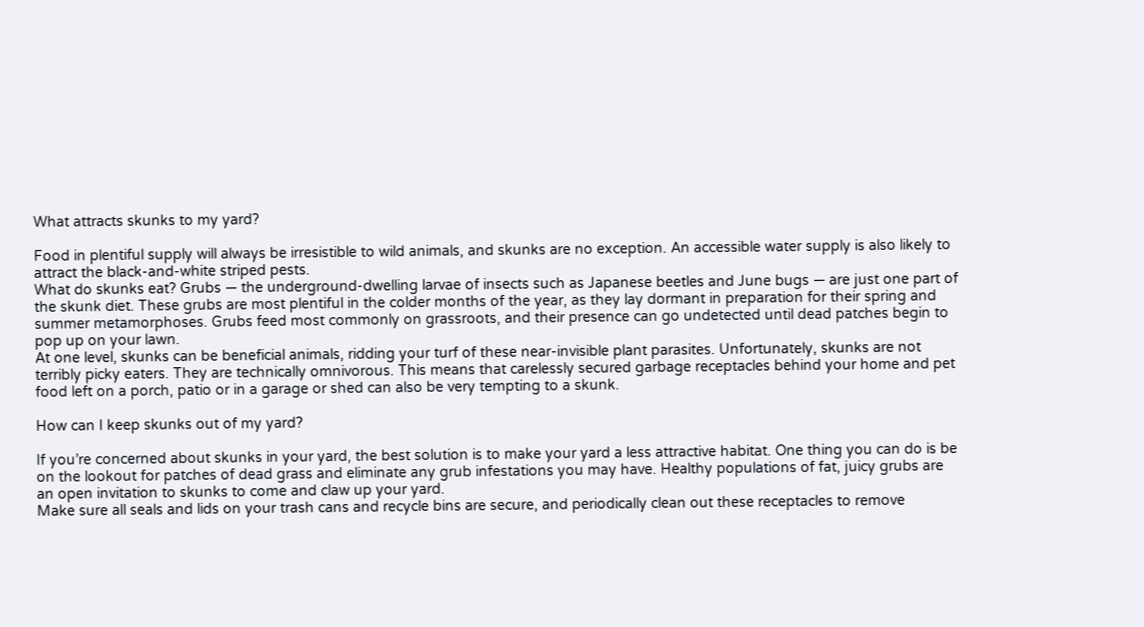What attracts skunks to my yard?

Food in plentiful supply will always be irresistible to wild animals, and skunks are no exception. An accessible water supply is also likely to attract the black-and-white striped pests.
What do skunks eat? Grubs — the underground-dwelling larvae of insects such as Japanese beetles and June bugs — are just one part of the skunk diet. These grubs are most plentiful in the colder months of the year, as they lay dormant in preparation for their spring and summer metamorphoses. Grubs feed most commonly on grassroots, and their presence can go undetected until dead patches begin to pop up on your lawn.
At one level, skunks can be beneficial animals, ridding your turf of these near-invisible plant parasites. Unfortunately, skunks are not terribly picky eaters. They are technically omnivorous. This means that carelessly secured garbage receptacles behind your home and pet food left on a porch, patio or in a garage or shed can also be very tempting to a skunk.

How can I keep skunks out of my yard?

If you’re concerned about skunks in your yard, the best solution is to make your yard a less attractive habitat. One thing you can do is be on the lookout for patches of dead grass and eliminate any grub infestations you may have. Healthy populations of fat, juicy grubs are an open invitation to skunks to come and claw up your yard.
Make sure all seals and lids on your trash cans and recycle bins are secure, and periodically clean out these receptacles to remove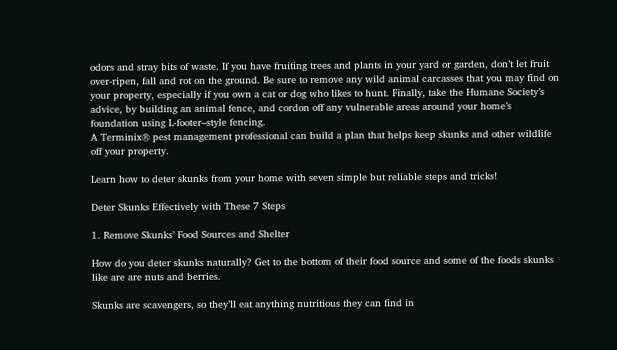odors and stray bits of waste. If you have fruiting trees and plants in your yard or garden, don’t let fruit over-ripen, fall and rot on the ground. Be sure to remove any wild animal carcasses that you may find on your property, especially if you own a cat or dog who likes to hunt. Finally, take the Humane Society’s advice, by building an animal fence, and cordon off any vulnerable areas around your home’s foundation using L-footer–style fencing.
A Terminix® pest management professional can build a plan that helps keep skunks and other wildlife off your property.

Learn how to deter skunks from your home with seven simple but reliable steps and tricks!

Deter Skunks Effectively with These 7 Steps

1. Remove Skunks’ Food Sources and Shelter

How do you deter skunks naturally? Get to the bottom of their food source and some of the foods skunks like are are nuts and berries.

Skunks are scavengers, so they’ll eat anything nutritious they can find in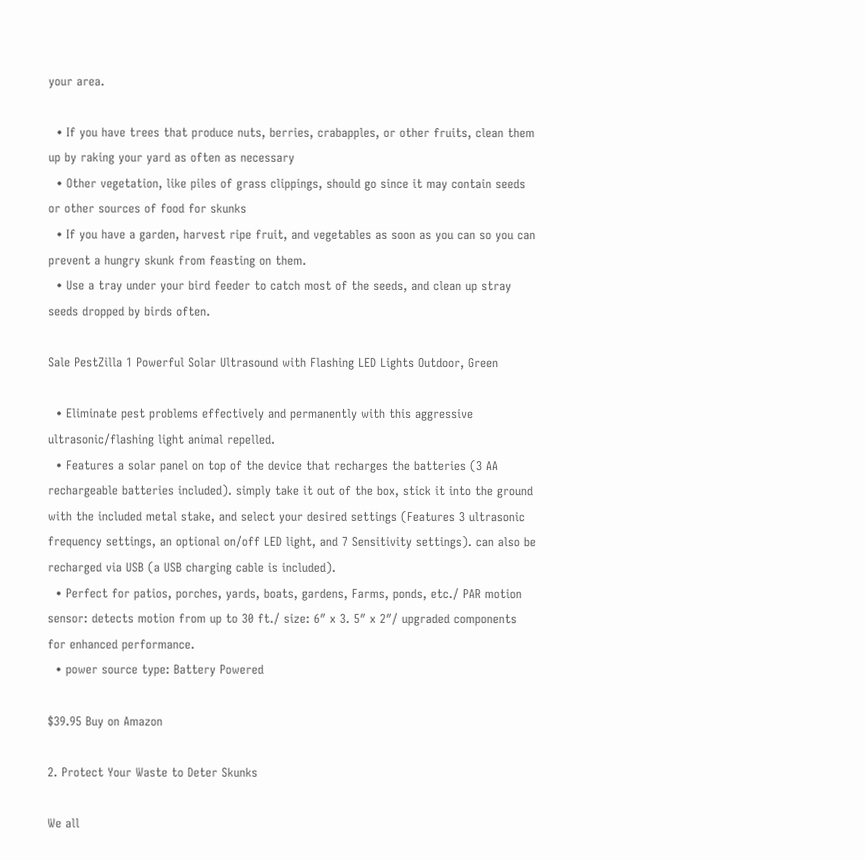your area.

  • If you have trees that produce nuts, berries, crabapples, or other fruits, clean them up by raking your yard as often as necessary
  • Other vegetation, like piles of grass clippings, should go since it may contain seeds or other sources of food for skunks
  • If you have a garden, harvest ripe fruit, and vegetables as soon as you can so you can prevent a hungry skunk from feasting on them.
  • Use a tray under your bird feeder to catch most of the seeds, and clean up stray seeds dropped by birds often.

Sale PestZilla 1 Powerful Solar Ultrasound with Flashing LED Lights Outdoor, Green

  • Eliminate pest problems effectively and permanently with this aggressive ultrasonic/flashing light animal repelled.
  • Features a solar panel on top of the device that recharges the batteries (3 AA rechargeable batteries included). simply take it out of the box, stick it into the ground with the included metal stake, and select your desired settings (Features 3 ultrasonic frequency settings, an optional on/off LED light, and 7 Sensitivity settings). can also be recharged via USB (a USB charging cable is included).
  • Perfect for patios, porches, yards, boats, gardens, Farms, ponds, etc./ PAR motion sensor: detects motion from up to 30 ft./ size: 6″ x 3. 5″ x 2″/ upgraded components for enhanced performance.
  • power source type: Battery Powered

$39.95 Buy on Amazon

2. Protect Your Waste to Deter Skunks

We all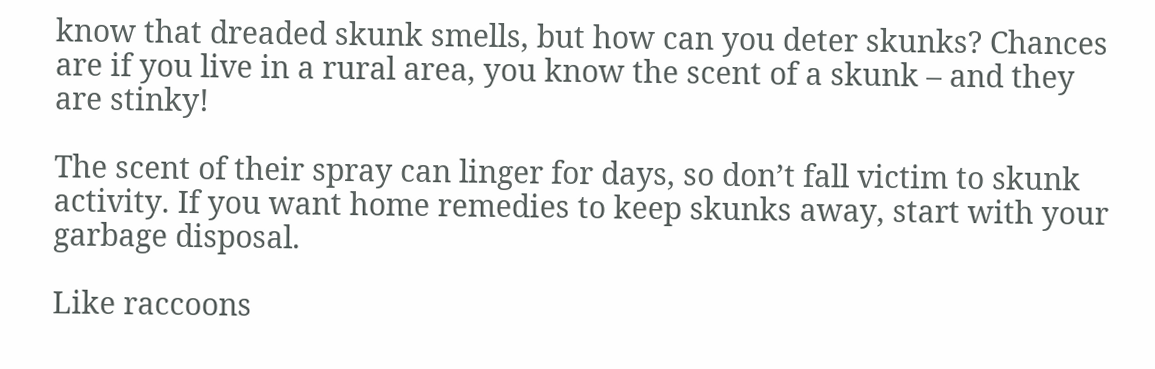know that dreaded skunk smells, but how can you deter skunks? Chances are if you live in a rural area, you know the scent of a skunk – and they are stinky!

The scent of their spray can linger for days, so don’t fall victim to skunk activity. If you want home remedies to keep skunks away, start with your garbage disposal.

Like raccoons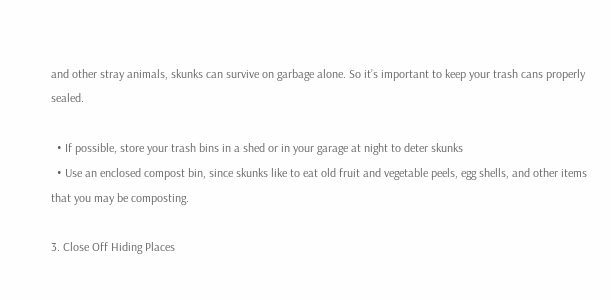and other stray animals, skunks can survive on garbage alone. So it’s important to keep your trash cans properly sealed.

  • If possible, store your trash bins in a shed or in your garage at night to deter skunks
  • Use an enclosed compost bin, since skunks like to eat old fruit and vegetable peels, egg shells, and other items that you may be composting.

3. Close Off Hiding Places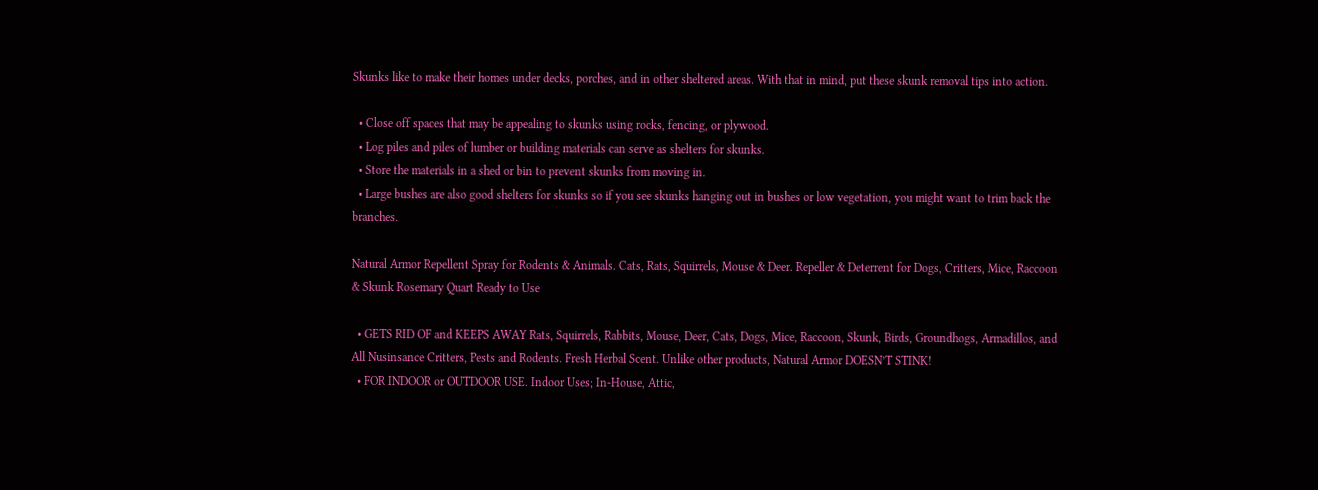Skunks like to make their homes under decks, porches, and in other sheltered areas. With that in mind, put these skunk removal tips into action.

  • Close off spaces that may be appealing to skunks using rocks, fencing, or plywood.
  • Log piles and piles of lumber or building materials can serve as shelters for skunks.
  • Store the materials in a shed or bin to prevent skunks from moving in.
  • Large bushes are also good shelters for skunks so if you see skunks hanging out in bushes or low vegetation, you might want to trim back the branches.

Natural Armor Repellent Spray for Rodents & Animals. Cats, Rats, Squirrels, Mouse & Deer. Repeller & Deterrent for Dogs, Critters, Mice, Raccoon & Skunk Rosemary Quart Ready to Use

  • GETS RID OF and KEEPS AWAY Rats, Squirrels, Rabbits, Mouse, Deer, Cats, Dogs, Mice, Raccoon, Skunk, Birds, Groundhogs, Armadillos, and All Nusinsance Critters, Pests and Rodents. Fresh Herbal Scent. Unlike other products, Natural Armor DOESN’T STINK!
  • FOR INDOOR or OUTDOOR USE. Indoor Uses; In-House, Attic,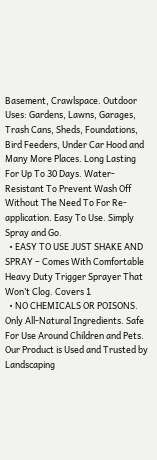Basement, Crawlspace. Outdoor Uses: Gardens, Lawns, Garages, Trash Cans, Sheds, Foundations, Bird Feeders, Under Car Hood and Many More Places. Long Lasting For Up To 30 Days. Water-Resistant To Prevent Wash Off Without The Need To For Re-application. Easy To Use. Simply Spray and Go.
  • EASY TO USE JUST SHAKE AND SPRAY – Comes With Comfortable Heavy Duty Trigger Sprayer That Won’t Clog. Covers 1
  • NO CHEMICALS OR POISONS. Only All-Natural Ingredients. Safe For Use Around Children and Pets. Our Product is Used and Trusted by Landscaping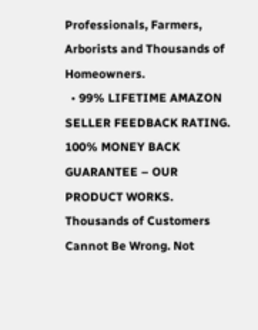Professionals, Farmers, Arborists and Thousands of Homeowners.
  • 99% LIFETIME AMAZON SELLER FEEDBACK RATING. 100% MONEY BACK GUARANTEE – OUR PRODUCT WORKS. Thousands of Customers Cannot Be Wrong. Not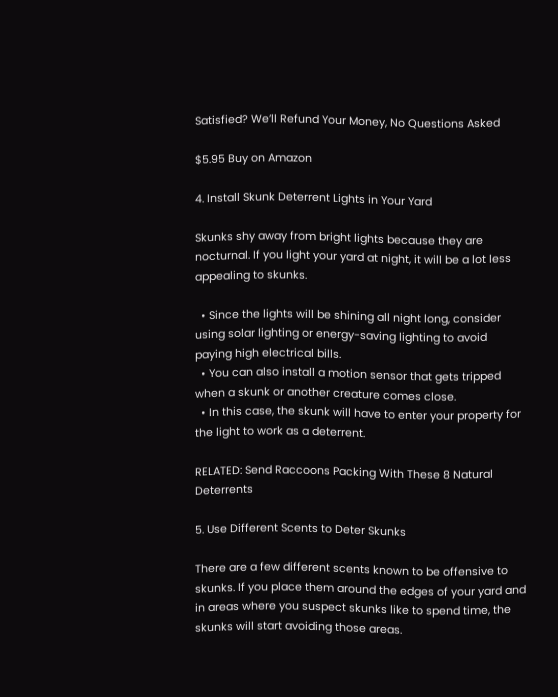Satisfied? We’ll Refund Your Money, No Questions Asked

$5.95 Buy on Amazon

4. Install Skunk Deterrent Lights in Your Yard

Skunks shy away from bright lights because they are nocturnal. If you light your yard at night, it will be a lot less appealing to skunks.

  • Since the lights will be shining all night long, consider using solar lighting or energy-saving lighting to avoid paying high electrical bills.
  • You can also install a motion sensor that gets tripped when a skunk or another creature comes close.
  • In this case, the skunk will have to enter your property for the light to work as a deterrent.

RELATED: Send Raccoons Packing With These 8 Natural Deterrents

5. Use Different Scents to Deter Skunks

There are a few different scents known to be offensive to skunks. If you place them around the edges of your yard and in areas where you suspect skunks like to spend time, the skunks will start avoiding those areas.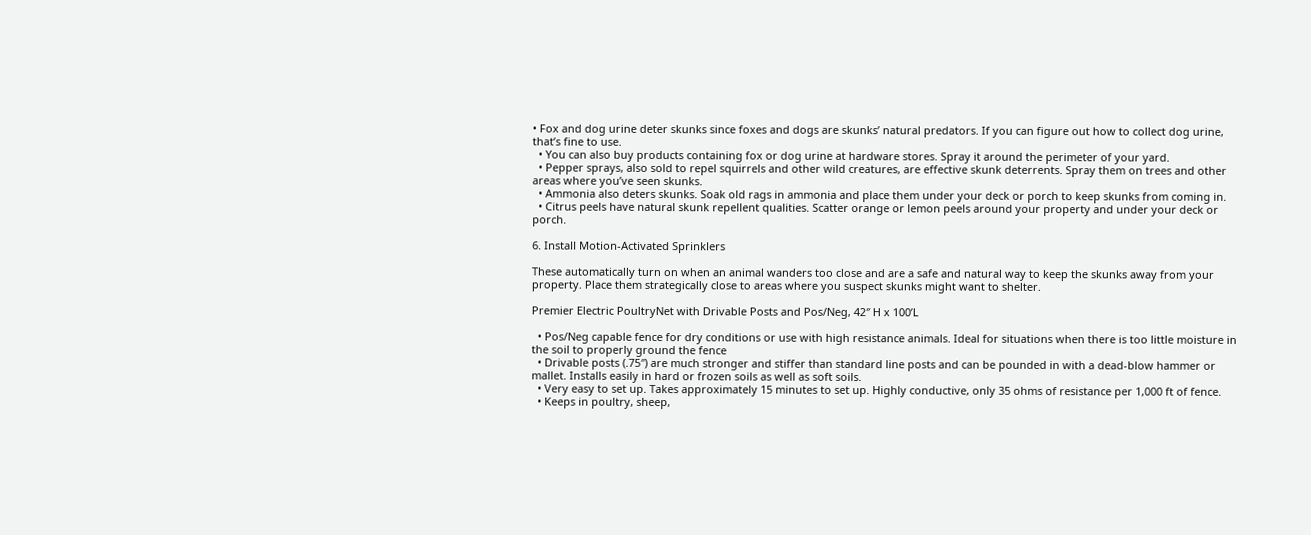• Fox and dog urine deter skunks since foxes and dogs are skunks’ natural predators. If you can figure out how to collect dog urine, that’s fine to use.
  • You can also buy products containing fox or dog urine at hardware stores. Spray it around the perimeter of your yard.
  • Pepper sprays, also sold to repel squirrels and other wild creatures, are effective skunk deterrents. Spray them on trees and other areas where you’ve seen skunks.
  • Ammonia also deters skunks. Soak old rags in ammonia and place them under your deck or porch to keep skunks from coming in.
  • Citrus peels have natural skunk repellent qualities. Scatter orange or lemon peels around your property and under your deck or porch.

6. Install Motion-Activated Sprinklers

These automatically turn on when an animal wanders too close and are a safe and natural way to keep the skunks away from your property. Place them strategically close to areas where you suspect skunks might want to shelter.

Premier Electric PoultryNet with Drivable Posts and Pos/Neg, 42″ H x 100’L

  • Pos/Neg capable fence for dry conditions or use with high resistance animals. Ideal for situations when there is too little moisture in the soil to properly ground the fence
  • Drivable posts (.75″) are much stronger and stiffer than standard line posts and can be pounded in with a dead-blow hammer or mallet. Installs easily in hard or frozen soils as well as soft soils.
  • Very easy to set up. Takes approximately 15 minutes to set up. Highly conductive, only 35 ohms of resistance per 1,000 ft of fence.
  • Keeps in poultry, sheep,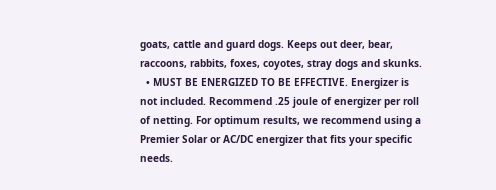goats, cattle and guard dogs. Keeps out deer, bear, raccoons, rabbits, foxes, coyotes, stray dogs and skunks.
  • MUST BE ENERGIZED TO BE EFFECTIVE. Energizer is not included. Recommend .25 joule of energizer per roll of netting. For optimum results, we recommend using a Premier Solar or AC/DC energizer that fits your specific needs.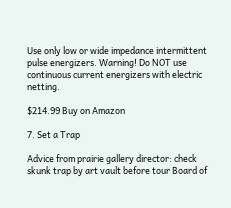Use only low or wide impedance intermittent pulse energizers. Warning! Do NOT use continuous current energizers with electric netting.

$214.99 Buy on Amazon

7. Set a Trap

Advice from prairie gallery director: check skunk trap by art vault before tour Board of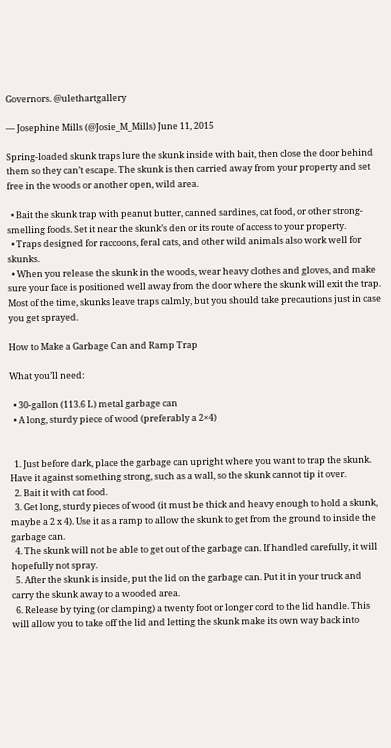Governors. @ulethartgallery

— Josephine Mills (@Josie_M_Mills) June 11, 2015

Spring-loaded skunk traps lure the skunk inside with bait, then close the door behind them so they can’t escape. The skunk is then carried away from your property and set free in the woods or another open, wild area.

  • Bait the skunk trap with peanut butter, canned sardines, cat food, or other strong-smelling foods. Set it near the skunk’s den or its route of access to your property.
  • Traps designed for raccoons, feral cats, and other wild animals also work well for skunks.
  • When you release the skunk in the woods, wear heavy clothes and gloves, and make sure your face is positioned well away from the door where the skunk will exit the trap. Most of the time, skunks leave traps calmly, but you should take precautions just in case you get sprayed.

How to Make a Garbage Can and Ramp Trap

What you’ll need:

  • 30-gallon (113.6 L) metal garbage can
  • A long, sturdy piece of wood (preferably a 2×4)


  1. Just before dark, place the garbage can upright where you want to trap the skunk. Have it against something strong, such as a wall, so the skunk cannot tip it over.
  2. Bait it with cat food.
  3. Get long, sturdy pieces of wood (it must be thick and heavy enough to hold a skunk, maybe a 2 x 4). Use it as a ramp to allow the skunk to get from the ground to inside the garbage can.
  4. The skunk will not be able to get out of the garbage can. If handled carefully, it will hopefully not spray.
  5. After the skunk is inside, put the lid on the garbage can. Put it in your truck and carry the skunk away to a wooded area.
  6. Release by tying (or clamping) a twenty foot or longer cord to the lid handle. This will allow you to take off the lid and letting the skunk make its own way back into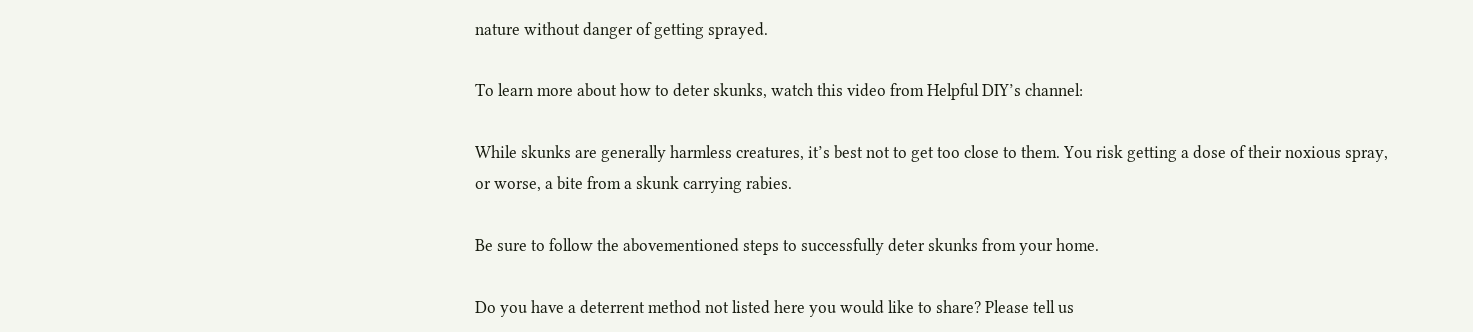nature without danger of getting sprayed.

To learn more about how to deter skunks, watch this video from Helpful DIY’s channel:

While skunks are generally harmless creatures, it’s best not to get too close to them. You risk getting a dose of their noxious spray, or worse, a bite from a skunk carrying rabies.

Be sure to follow the abovementioned steps to successfully deter skunks from your home.

Do you have a deterrent method not listed here you would like to share? Please tell us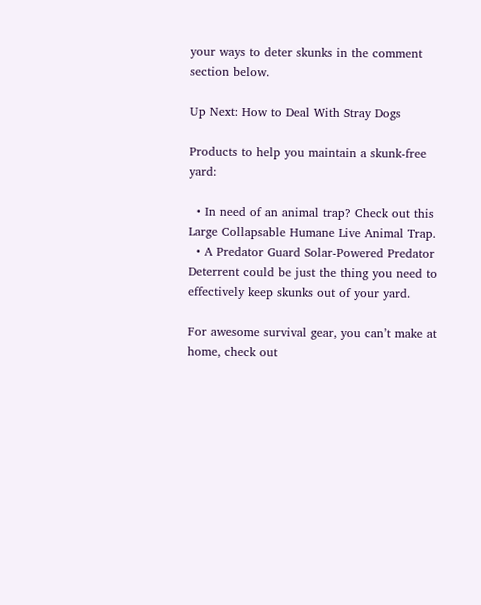your ways to deter skunks in the comment section below.

Up Next: How to Deal With Stray Dogs

Products to help you maintain a skunk-free yard:

  • In need of an animal trap? Check out this Large Collapsable Humane Live Animal Trap.
  • A Predator Guard Solar-Powered Predator Deterrent could be just the thing you need to effectively keep skunks out of your yard.

For awesome survival gear, you can’t make at home, check out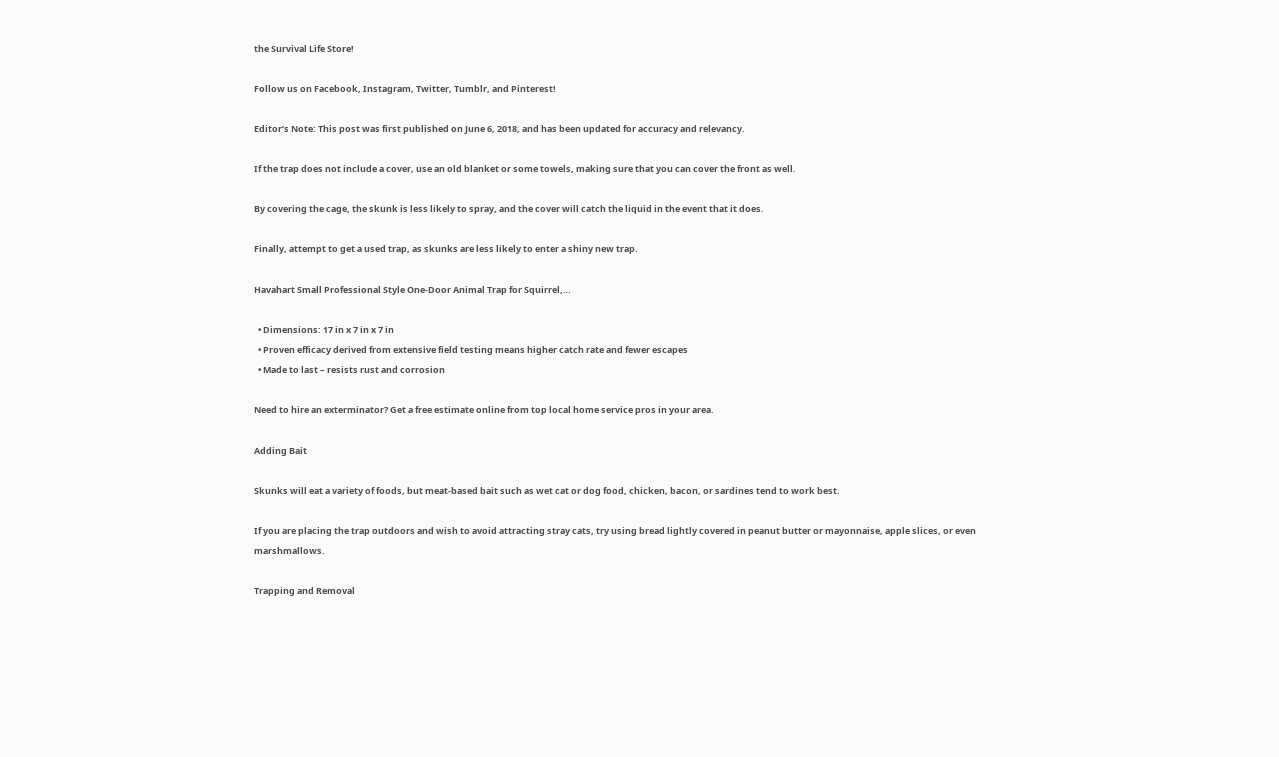the Survival Life Store!

Follow us on Facebook, Instagram, Twitter, Tumblr, and Pinterest!

Editor’s Note: This post was first published on June 6, 2018, and has been updated for accuracy and relevancy.

If the trap does not include a cover, use an old blanket or some towels, making sure that you can cover the front as well.

By covering the cage, the skunk is less likely to spray, and the cover will catch the liquid in the event that it does.

Finally, attempt to get a used trap, as skunks are less likely to enter a shiny new trap.

Havahart Small Professional Style One-Door Animal Trap for Squirrel,…

  • Dimensions: 17 in x 7 in x 7 in
  • Proven efficacy derived from extensive field testing means higher catch rate and fewer escapes
  • Made to last – resists rust and corrosion

Need to hire an exterminator? Get a free estimate online from top local home service pros in your area.

Adding Bait

Skunks will eat a variety of foods, but meat-based bait such as wet cat or dog food, chicken, bacon, or sardines tend to work best.

If you are placing the trap outdoors and wish to avoid attracting stray cats, try using bread lightly covered in peanut butter or mayonnaise, apple slices, or even marshmallows.

Trapping and Removal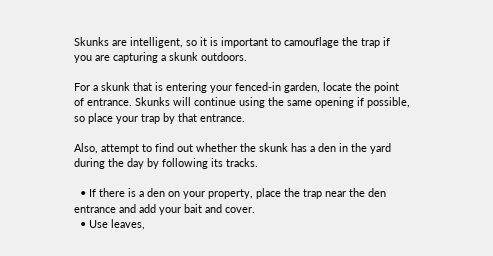Skunks are intelligent, so it is important to camouflage the trap if you are capturing a skunk outdoors.

For a skunk that is entering your fenced-in garden, locate the point of entrance. Skunks will continue using the same opening if possible, so place your trap by that entrance.

Also, attempt to find out whether the skunk has a den in the yard during the day by following its tracks.

  • If there is a den on your property, place the trap near the den entrance and add your bait and cover.
  • Use leaves,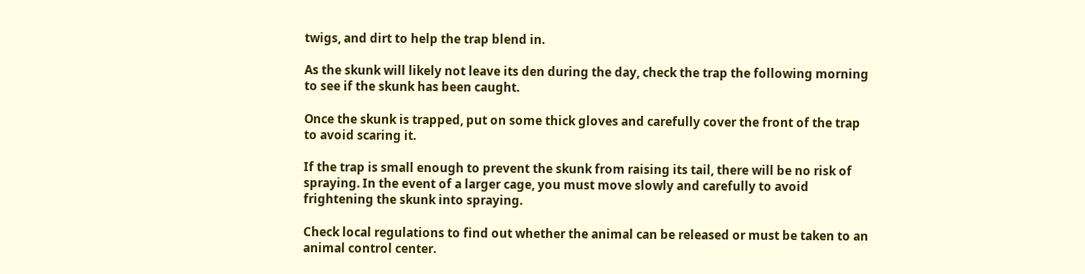twigs, and dirt to help the trap blend in.

As the skunk will likely not leave its den during the day, check the trap the following morning to see if the skunk has been caught.

Once the skunk is trapped, put on some thick gloves and carefully cover the front of the trap to avoid scaring it.

If the trap is small enough to prevent the skunk from raising its tail, there will be no risk of spraying. In the event of a larger cage, you must move slowly and carefully to avoid frightening the skunk into spraying.

Check local regulations to find out whether the animal can be released or must be taken to an animal control center.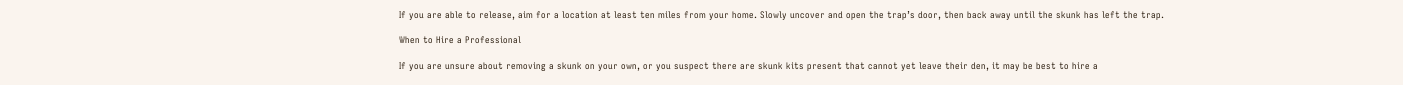If you are able to release, aim for a location at least ten miles from your home. Slowly uncover and open the trap’s door, then back away until the skunk has left the trap.

When to Hire a Professional

If you are unsure about removing a skunk on your own, or you suspect there are skunk kits present that cannot yet leave their den, it may be best to hire a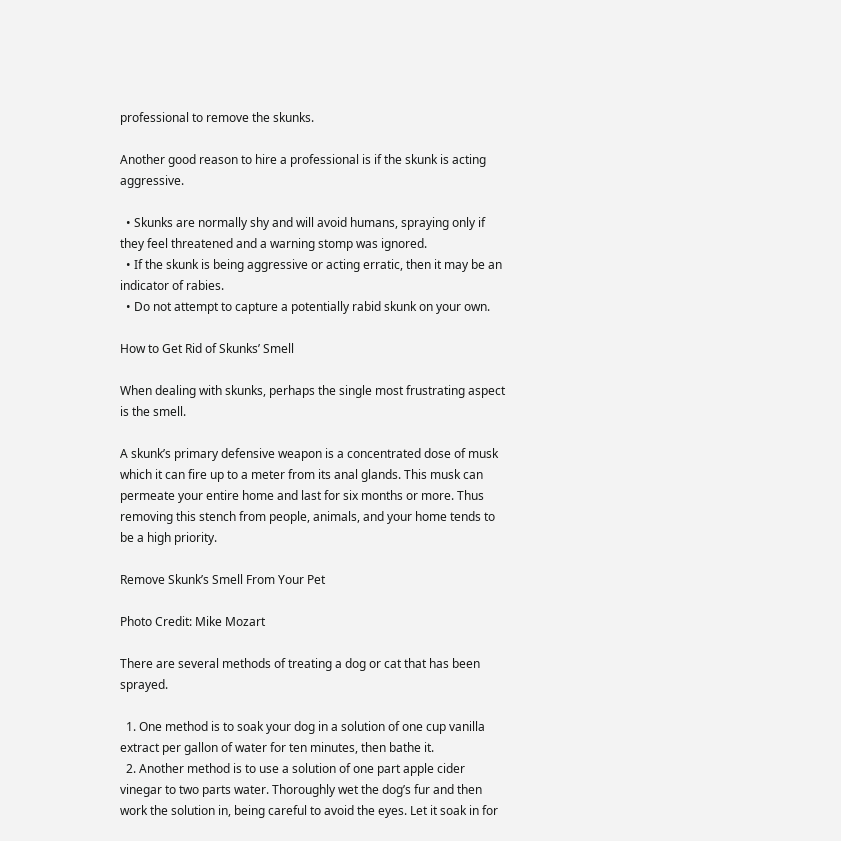professional to remove the skunks.

Another good reason to hire a professional is if the skunk is acting aggressive.

  • Skunks are normally shy and will avoid humans, spraying only if they feel threatened and a warning stomp was ignored.
  • If the skunk is being aggressive or acting erratic, then it may be an indicator of rabies.
  • Do not attempt to capture a potentially rabid skunk on your own.

How to Get Rid of Skunks’ Smell

When dealing with skunks, perhaps the single most frustrating aspect is the smell.

A skunk’s primary defensive weapon is a concentrated dose of musk which it can fire up to a meter from its anal glands. This musk can permeate your entire home and last for six months or more. Thus removing this stench from people, animals, and your home tends to be a high priority.

Remove Skunk’s Smell From Your Pet

Photo Credit: Mike Mozart

There are several methods of treating a dog or cat that has been sprayed.

  1. One method is to soak your dog in a solution of one cup vanilla extract per gallon of water for ten minutes, then bathe it.
  2. Another method is to use a solution of one part apple cider vinegar to two parts water. Thoroughly wet the dog’s fur and then work the solution in, being careful to avoid the eyes. Let it soak in for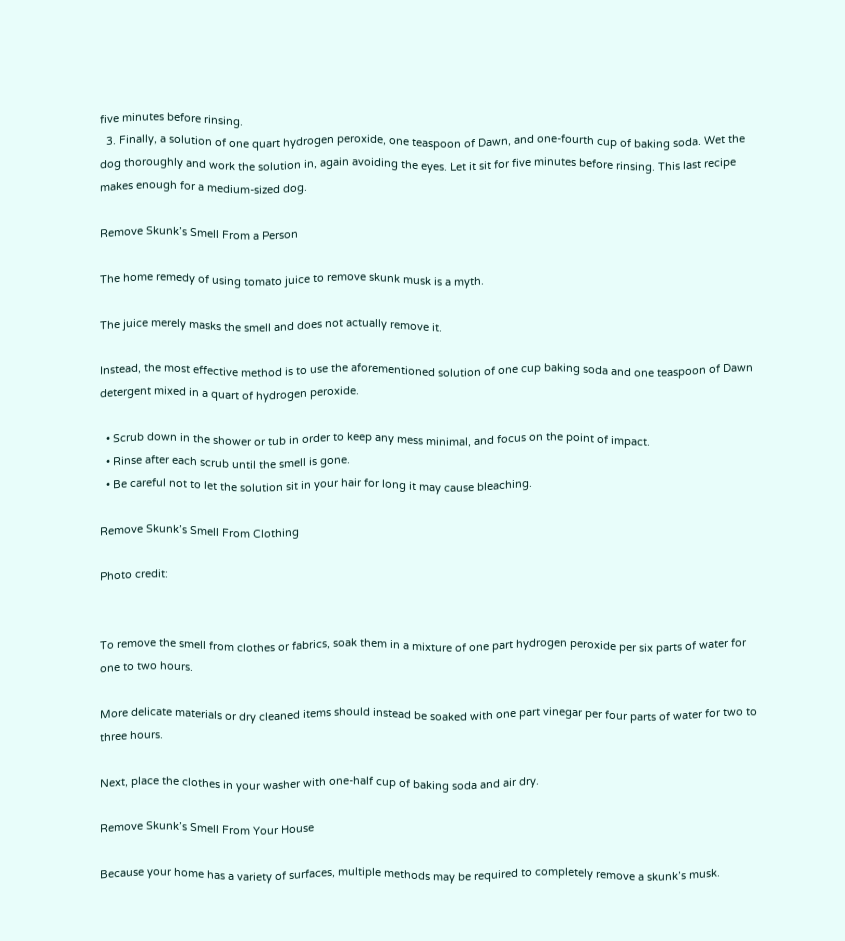five minutes before rinsing.
  3. Finally, a solution of one quart hydrogen peroxide, one teaspoon of Dawn, and one-fourth cup of baking soda. Wet the dog thoroughly and work the solution in, again avoiding the eyes. Let it sit for five minutes before rinsing. This last recipe makes enough for a medium-sized dog.

Remove Skunk’s Smell From a Person

The home remedy of using tomato juice to remove skunk musk is a myth.

The juice merely masks the smell and does not actually remove it.

Instead, the most effective method is to use the aforementioned solution of one cup baking soda and one teaspoon of Dawn detergent mixed in a quart of hydrogen peroxide.

  • Scrub down in the shower or tub in order to keep any mess minimal, and focus on the point of impact.
  • Rinse after each scrub until the smell is gone.
  • Be careful not to let the solution sit in your hair for long it may cause bleaching.

Remove Skunk’s Smell From Clothing

Photo credit:


To remove the smell from clothes or fabrics, soak them in a mixture of one part hydrogen peroxide per six parts of water for one to two hours.

More delicate materials or dry cleaned items should instead be soaked with one part vinegar per four parts of water for two to three hours.

Next, place the clothes in your washer with one-half cup of baking soda and air dry.

Remove Skunk’s Smell From Your House

Because your home has a variety of surfaces, multiple methods may be required to completely remove a skunk’s musk.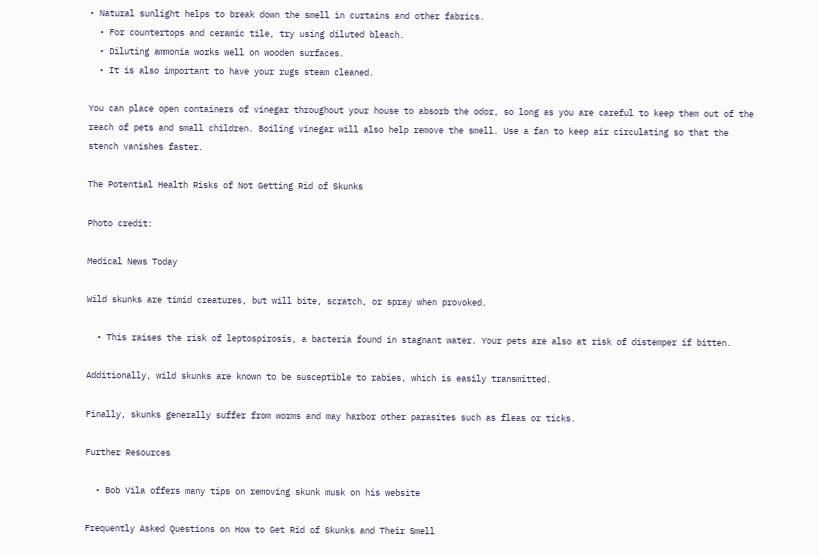• Natural sunlight helps to break down the smell in curtains and other fabrics.
  • For countertops and ceramic tile, try using diluted bleach.
  • Diluting ammonia works well on wooden surfaces.
  • It is also important to have your rugs steam cleaned.

You can place open containers of vinegar throughout your house to absorb the odor, so long as you are careful to keep them out of the reach of pets and small children. Boiling vinegar will also help remove the smell. Use a fan to keep air circulating so that the stench vanishes faster.

The Potential Health Risks of Not Getting Rid of Skunks

Photo credit:

Medical News Today

Wild skunks are timid creatures, but will bite, scratch, or spray when provoked.

  • This raises the risk of leptospirosis, a bacteria found in stagnant water. Your pets are also at risk of distemper if bitten.

Additionally, wild skunks are known to be susceptible to rabies, which is easily transmitted.

Finally, skunks generally suffer from worms and may harbor other parasites such as fleas or ticks.

Further Resources

  • Bob Vila offers many tips on removing skunk musk on his website

Frequently Asked Questions on How to Get Rid of Skunks and Their Smell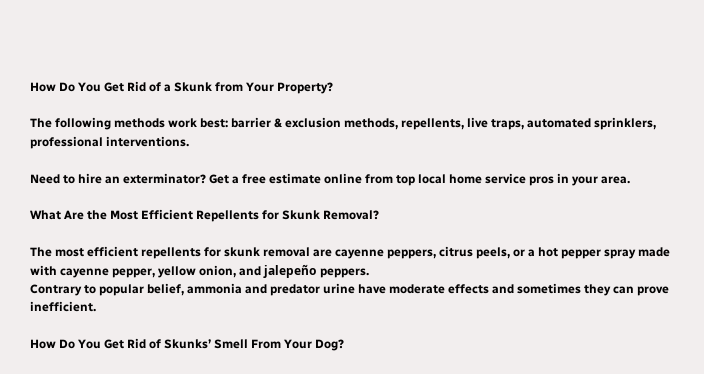How Do You Get Rid of a Skunk from Your Property?

The following methods work best: barrier & exclusion methods, repellents, live traps, automated sprinklers, professional interventions.

Need to hire an exterminator? Get a free estimate online from top local home service pros in your area.

What Are the Most Efficient Repellents for Skunk Removal?

The most efficient repellents for skunk removal are cayenne peppers, citrus peels, or a hot pepper spray made with cayenne pepper, yellow onion, and jalepeño peppers.
Contrary to popular belief, ammonia and predator urine have moderate effects and sometimes they can prove inefficient.

How Do You Get Rid of Skunks’ Smell From Your Dog?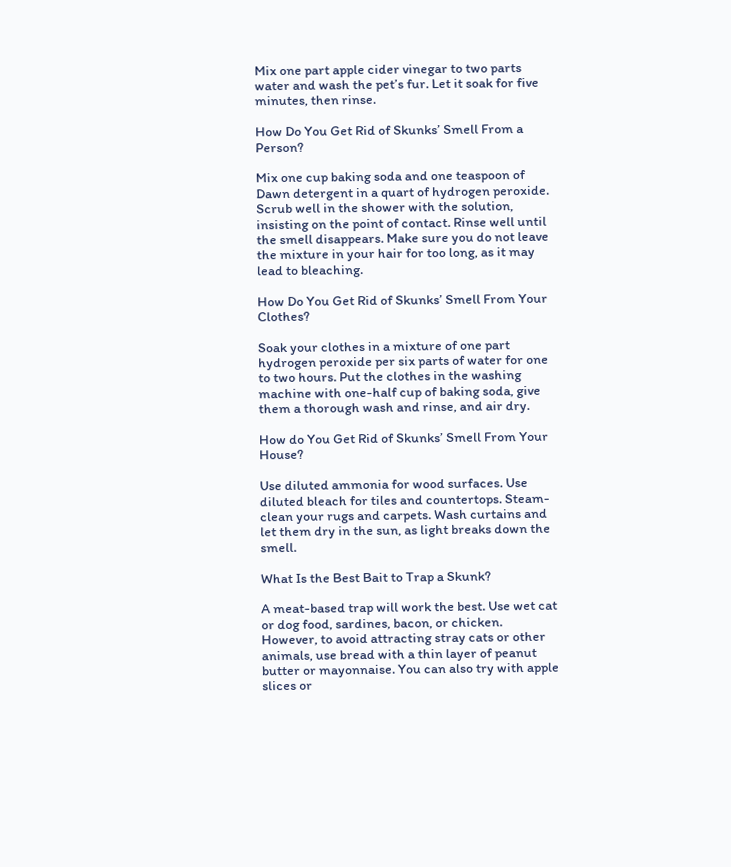Mix one part apple cider vinegar to two parts water and wash the pet’s fur. Let it soak for five minutes, then rinse.

How Do You Get Rid of Skunks’ Smell From a Person?

Mix one cup baking soda and one teaspoon of Dawn detergent in a quart of hydrogen peroxide. Scrub well in the shower with the solution, insisting on the point of contact. Rinse well until the smell disappears. Make sure you do not leave the mixture in your hair for too long, as it may lead to bleaching.

How Do You Get Rid of Skunks’ Smell From Your Clothes?

Soak your clothes in a mixture of one part hydrogen peroxide per six parts of water for one to two hours. Put the clothes in the washing machine with one-half cup of baking soda, give them a thorough wash and rinse, and air dry.

How do You Get Rid of Skunks’ Smell From Your House?

Use diluted ammonia for wood surfaces. Use diluted bleach for tiles and countertops. Steam-clean your rugs and carpets. Wash curtains and let them dry in the sun, as light breaks down the smell.

What Is the Best Bait to Trap a Skunk?

A meat-based trap will work the best. Use wet cat or dog food, sardines, bacon, or chicken. However, to avoid attracting stray cats or other animals, use bread with a thin layer of peanut butter or mayonnaise. You can also try with apple slices or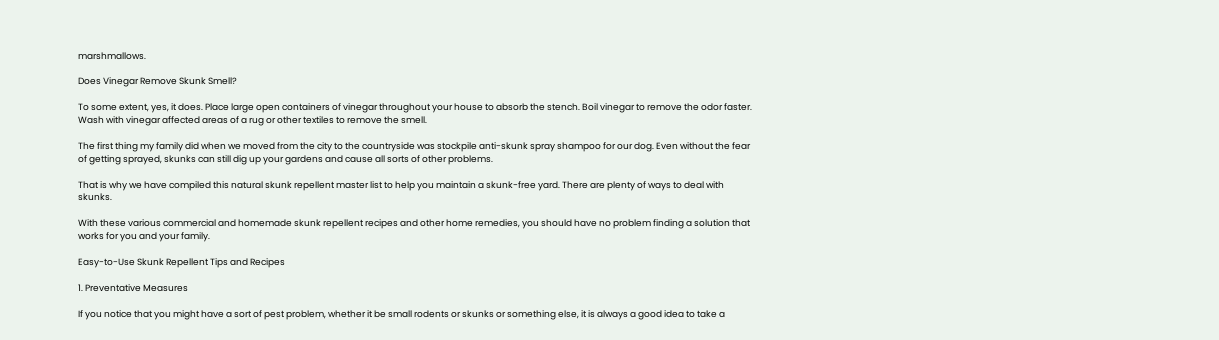marshmallows.

Does Vinegar Remove Skunk Smell?

To some extent, yes, it does. Place large open containers of vinegar throughout your house to absorb the stench. Boil vinegar to remove the odor faster. Wash with vinegar affected areas of a rug or other textiles to remove the smell.

The first thing my family did when we moved from the city to the countryside was stockpile anti-skunk spray shampoo for our dog. Even without the fear of getting sprayed, skunks can still dig up your gardens and cause all sorts of other problems.

That is why we have compiled this natural skunk repellent master list to help you maintain a skunk-free yard. There are plenty of ways to deal with skunks.

With these various commercial and homemade skunk repellent recipes and other home remedies, you should have no problem finding a solution that works for you and your family.

Easy-to-Use Skunk Repellent Tips and Recipes

1. Preventative Measures

If you notice that you might have a sort of pest problem, whether it be small rodents or skunks or something else, it is always a good idea to take a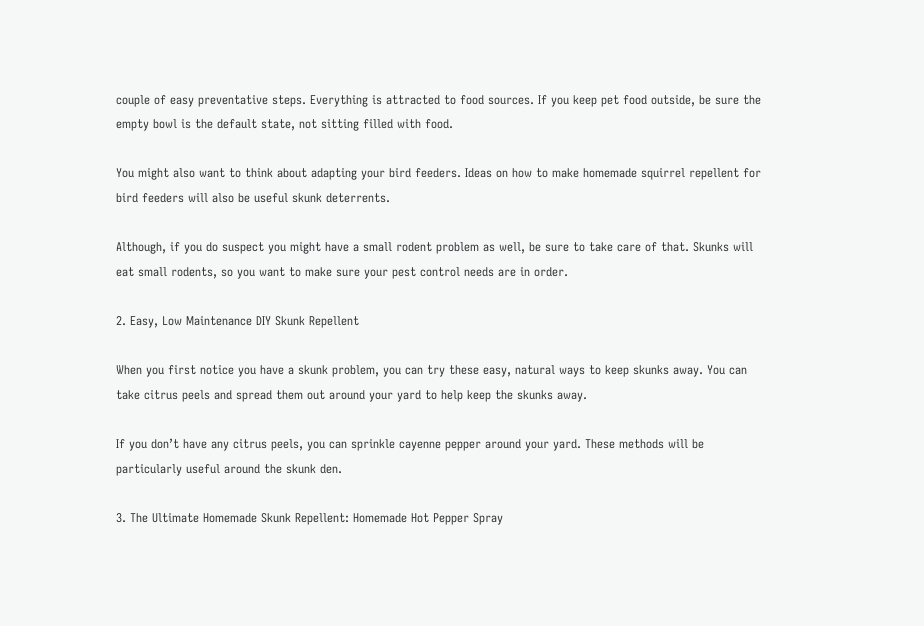couple of easy preventative steps. Everything is attracted to food sources. If you keep pet food outside, be sure the empty bowl is the default state, not sitting filled with food.

You might also want to think about adapting your bird feeders. Ideas on how to make homemade squirrel repellent for bird feeders will also be useful skunk deterrents.

Although, if you do suspect you might have a small rodent problem as well, be sure to take care of that. Skunks will eat small rodents, so you want to make sure your pest control needs are in order.

2. Easy, Low Maintenance DIY Skunk Repellent

When you first notice you have a skunk problem, you can try these easy, natural ways to keep skunks away. You can take citrus peels and spread them out around your yard to help keep the skunks away.

If you don’t have any citrus peels, you can sprinkle cayenne pepper around your yard. These methods will be particularly useful around the skunk den.

3. The Ultimate Homemade Skunk Repellent: Homemade Hot Pepper Spray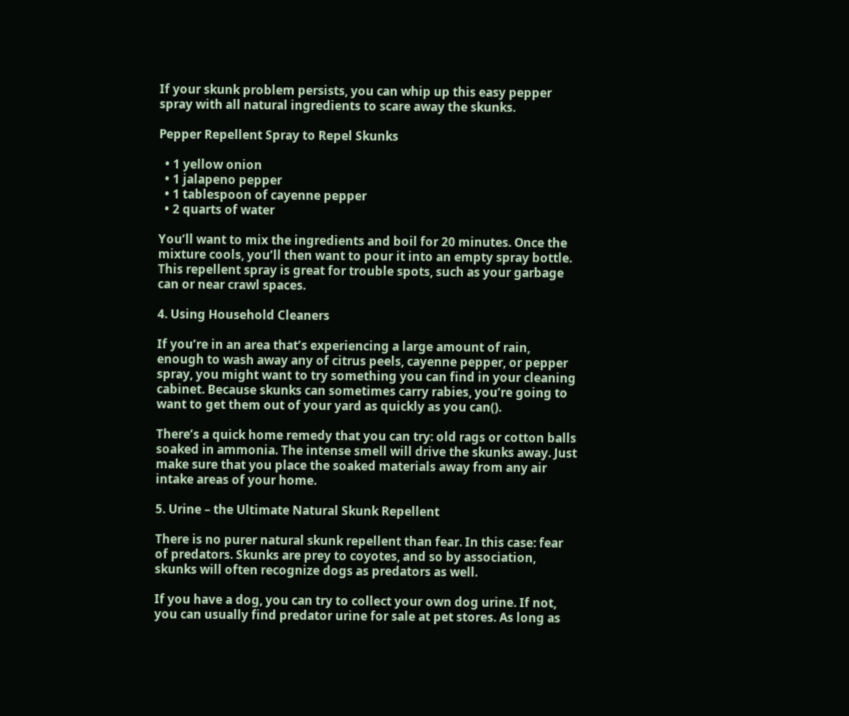If your skunk problem persists, you can whip up this easy pepper spray with all natural ingredients to scare away the skunks.

Pepper Repellent Spray to Repel Skunks

  • 1 yellow onion
  • 1 jalapeno pepper
  • 1 tablespoon of cayenne pepper
  • 2 quarts of water

You’ll want to mix the ingredients and boil for 20 minutes. Once the mixture cools, you’ll then want to pour it into an empty spray bottle. This repellent spray is great for trouble spots, such as your garbage can or near crawl spaces.

4. Using Household Cleaners

If you’re in an area that’s experiencing a large amount of rain, enough to wash away any of citrus peels, cayenne pepper, or pepper spray, you might want to try something you can find in your cleaning cabinet. Because skunks can sometimes carry rabies, you’re going to want to get them out of your yard as quickly as you can().

There’s a quick home remedy that you can try: old rags or cotton balls soaked in ammonia. The intense smell will drive the skunks away. Just make sure that you place the soaked materials away from any air intake areas of your home.

5. Urine – the Ultimate Natural Skunk Repellent

There is no purer natural skunk repellent than fear. In this case: fear of predators. Skunks are prey to coyotes, and so by association, skunks will often recognize dogs as predators as well.

If you have a dog, you can try to collect your own dog urine. If not, you can usually find predator urine for sale at pet stores. As long as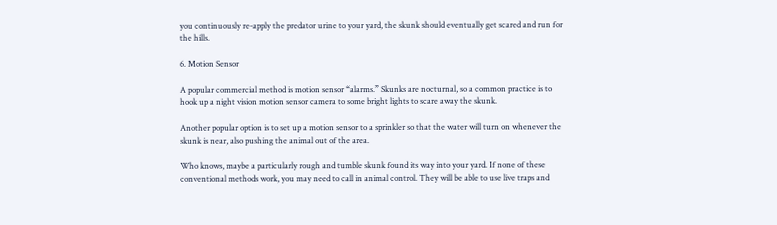you continuously re-apply the predator urine to your yard, the skunk should eventually get scared and run for the hills.

6. Motion Sensor

A popular commercial method is motion sensor “alarms.” Skunks are nocturnal, so a common practice is to hook up a night vision motion sensor camera to some bright lights to scare away the skunk.

Another popular option is to set up a motion sensor to a sprinkler so that the water will turn on whenever the skunk is near, also pushing the animal out of the area.

Who knows, maybe a particularly rough and tumble skunk found its way into your yard. If none of these conventional methods work, you may need to call in animal control. They will be able to use live traps and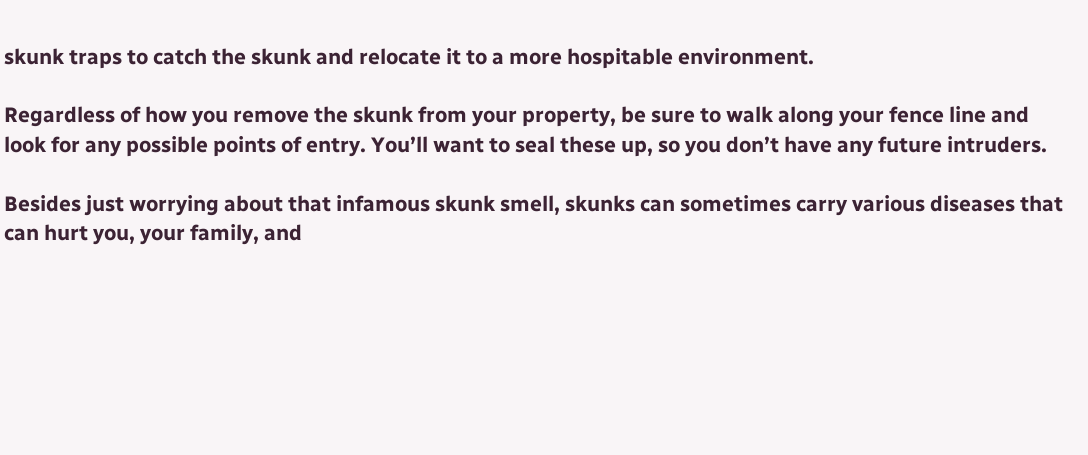skunk traps to catch the skunk and relocate it to a more hospitable environment.

Regardless of how you remove the skunk from your property, be sure to walk along your fence line and look for any possible points of entry. You’ll want to seal these up, so you don’t have any future intruders.

Besides just worrying about that infamous skunk smell, skunks can sometimes carry various diseases that can hurt you, your family, and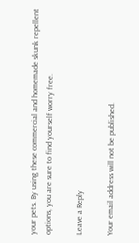your pets. By using these commercial and homemade skunk repellent options, you are sure to find yourself worry free.

Leave a Reply

Your email address will not be published.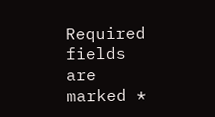Required fields are marked *